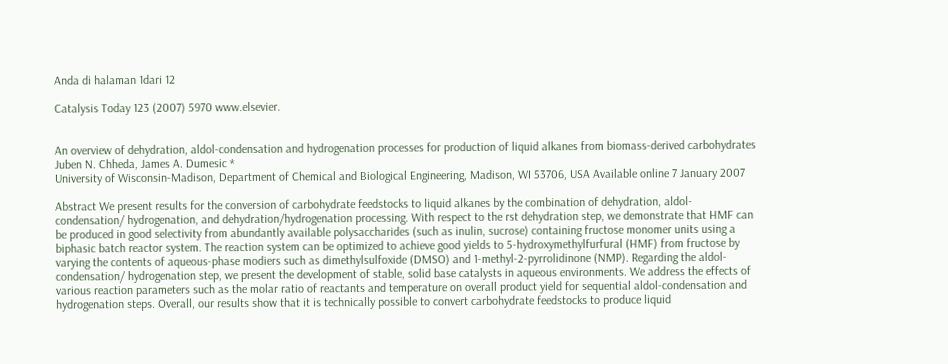Anda di halaman 1dari 12

Catalysis Today 123 (2007) 5970 www.elsevier.


An overview of dehydration, aldol-condensation and hydrogenation processes for production of liquid alkanes from biomass-derived carbohydrates
Juben N. Chheda, James A. Dumesic *
University of Wisconsin-Madison, Department of Chemical and Biological Engineering, Madison, WI 53706, USA Available online 7 January 2007

Abstract We present results for the conversion of carbohydrate feedstocks to liquid alkanes by the combination of dehydration, aldol-condensation/ hydrogenation, and dehydration/hydrogenation processing. With respect to the rst dehydration step, we demonstrate that HMF can be produced in good selectivity from abundantly available polysaccharides (such as inulin, sucrose) containing fructose monomer units using a biphasic batch reactor system. The reaction system can be optimized to achieve good yields to 5-hydroxymethylfurfural (HMF) from fructose by varying the contents of aqueous-phase modiers such as dimethylsulfoxide (DMSO) and 1-methyl-2-pyrrolidinone (NMP). Regarding the aldol-condensation/ hydrogenation step, we present the development of stable, solid base catalysts in aqueous environments. We address the effects of various reaction parameters such as the molar ratio of reactants and temperature on overall product yield for sequential aldol-condensation and hydrogenation steps. Overall, our results show that it is technically possible to convert carbohydrate feedstocks to produce liquid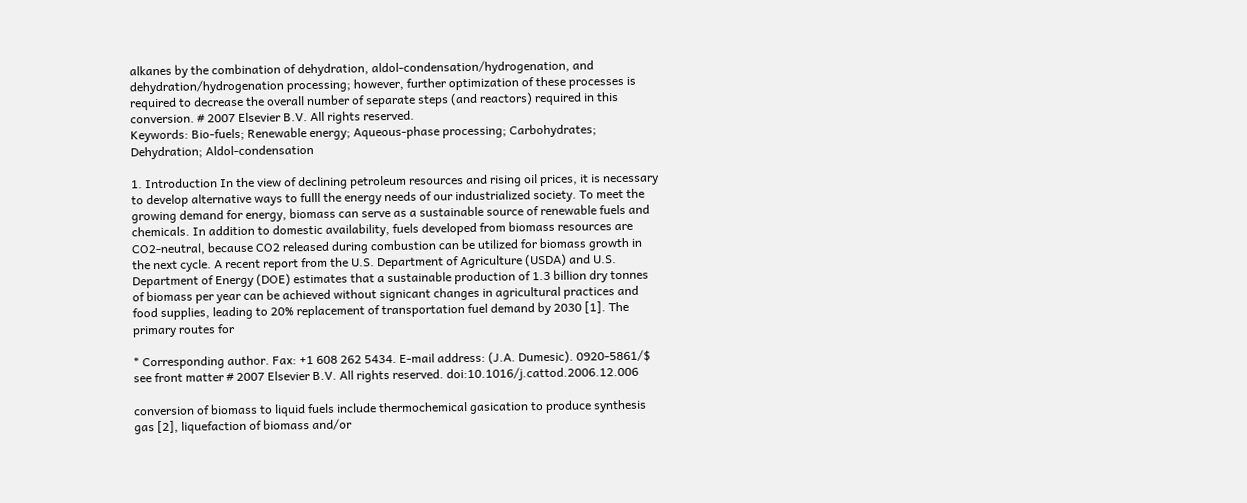alkanes by the combination of dehydration, aldol-condensation/hydrogenation, and dehydration/hydrogenation processing; however, further optimization of these processes is required to decrease the overall number of separate steps (and reactors) required in this conversion. # 2007 Elsevier B.V. All rights reserved.
Keywords: Bio-fuels; Renewable energy; Aqueous-phase processing; Carbohydrates; Dehydration; Aldol-condensation

1. Introduction In the view of declining petroleum resources and rising oil prices, it is necessary to develop alternative ways to fulll the energy needs of our industrialized society. To meet the growing demand for energy, biomass can serve as a sustainable source of renewable fuels and chemicals. In addition to domestic availability, fuels developed from biomass resources are CO2-neutral, because CO2 released during combustion can be utilized for biomass growth in the next cycle. A recent report from the U.S. Department of Agriculture (USDA) and U.S. Department of Energy (DOE) estimates that a sustainable production of 1.3 billion dry tonnes of biomass per year can be achieved without signicant changes in agricultural practices and food supplies, leading to 20% replacement of transportation fuel demand by 2030 [1]. The primary routes for

* Corresponding author. Fax: +1 608 262 5434. E-mail address: (J.A. Dumesic). 0920-5861/$ see front matter # 2007 Elsevier B.V. All rights reserved. doi:10.1016/j.cattod.2006.12.006

conversion of biomass to liquid fuels include thermochemical gasication to produce synthesis gas [2], liquefaction of biomass and/or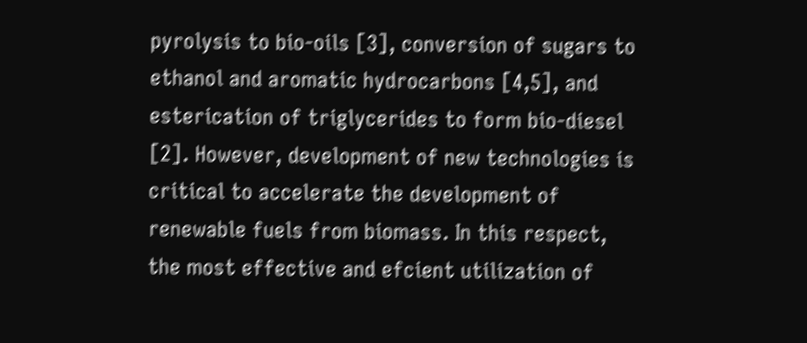pyrolysis to bio-oils [3], conversion of sugars to ethanol and aromatic hydrocarbons [4,5], and esterication of triglycerides to form bio-diesel [2]. However, development of new technologies is critical to accelerate the development of renewable fuels from biomass. In this respect, the most effective and efcient utilization of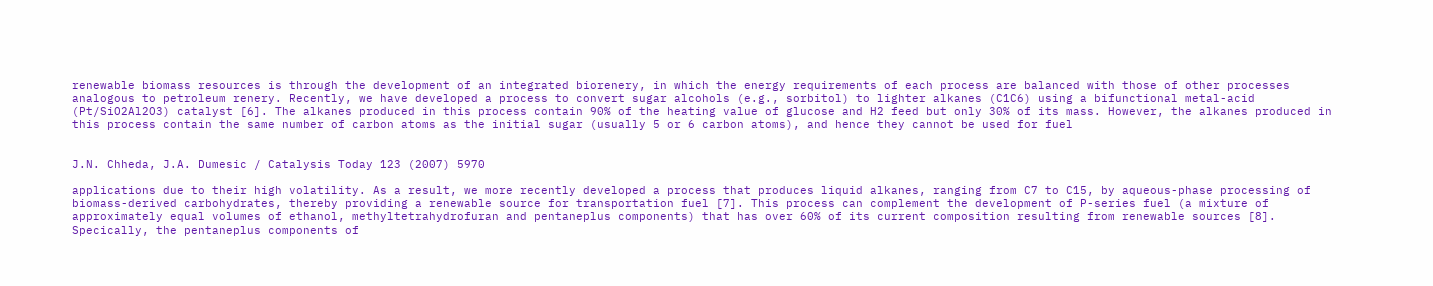renewable biomass resources is through the development of an integrated biorenery, in which the energy requirements of each process are balanced with those of other processes analogous to petroleum renery. Recently, we have developed a process to convert sugar alcohols (e.g., sorbitol) to lighter alkanes (C1C6) using a bifunctional metal-acid (Pt/SiO2Al2O3) catalyst [6]. The alkanes produced in this process contain 90% of the heating value of glucose and H2 feed but only 30% of its mass. However, the alkanes produced in this process contain the same number of carbon atoms as the initial sugar (usually 5 or 6 carbon atoms), and hence they cannot be used for fuel


J.N. Chheda, J.A. Dumesic / Catalysis Today 123 (2007) 5970

applications due to their high volatility. As a result, we more recently developed a process that produces liquid alkanes, ranging from C7 to C15, by aqueous-phase processing of biomass-derived carbohydrates, thereby providing a renewable source for transportation fuel [7]. This process can complement the development of P-series fuel (a mixture of approximately equal volumes of ethanol, methyltetrahydrofuran and pentaneplus components) that has over 60% of its current composition resulting from renewable sources [8]. Specically, the pentaneplus components of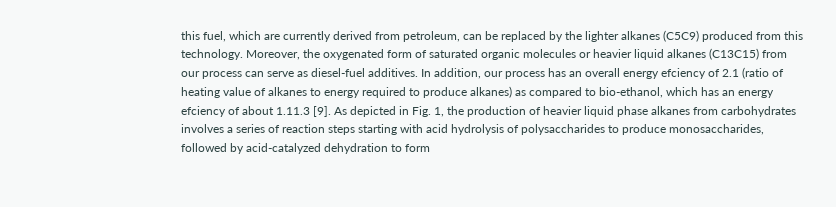this fuel, which are currently derived from petroleum, can be replaced by the lighter alkanes (C5C9) produced from this technology. Moreover, the oxygenated form of saturated organic molecules or heavier liquid alkanes (C13C15) from our process can serve as diesel-fuel additives. In addition, our process has an overall energy efciency of 2.1 (ratio of heating value of alkanes to energy required to produce alkanes) as compared to bio-ethanol, which has an energy efciency of about 1.11.3 [9]. As depicted in Fig. 1, the production of heavier liquid phase alkanes from carbohydrates involves a series of reaction steps starting with acid hydrolysis of polysaccharides to produce monosaccharides, followed by acid-catalyzed dehydration to form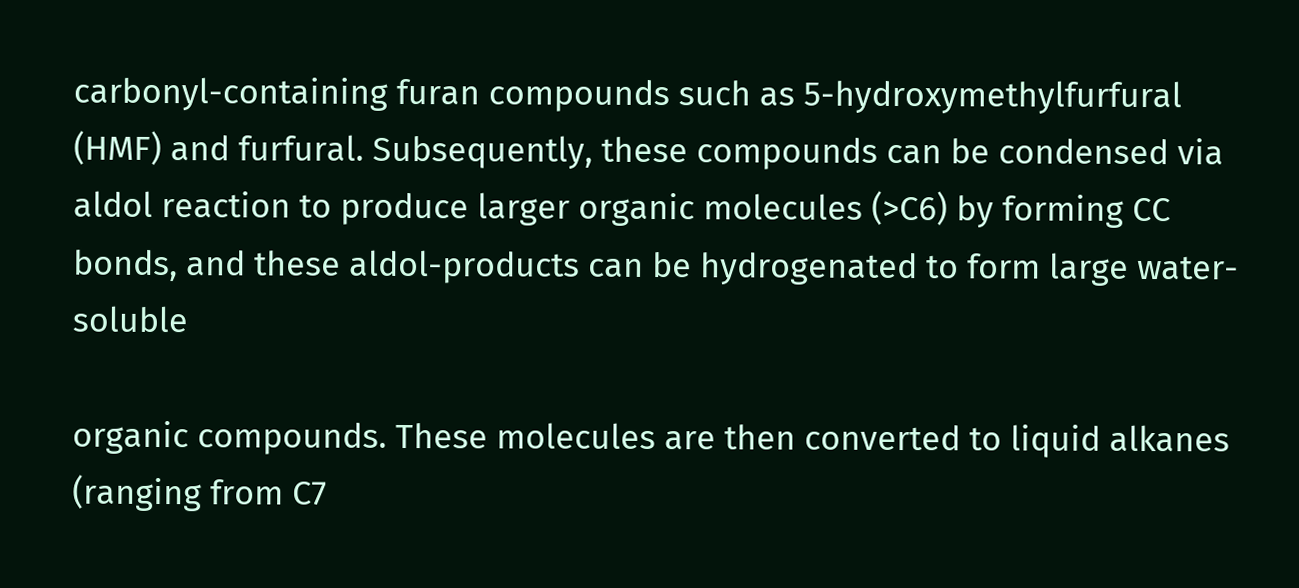carbonyl-containing furan compounds such as 5-hydroxymethylfurfural (HMF) and furfural. Subsequently, these compounds can be condensed via aldol reaction to produce larger organic molecules (>C6) by forming CC bonds, and these aldol-products can be hydrogenated to form large water-soluble

organic compounds. These molecules are then converted to liquid alkanes (ranging from C7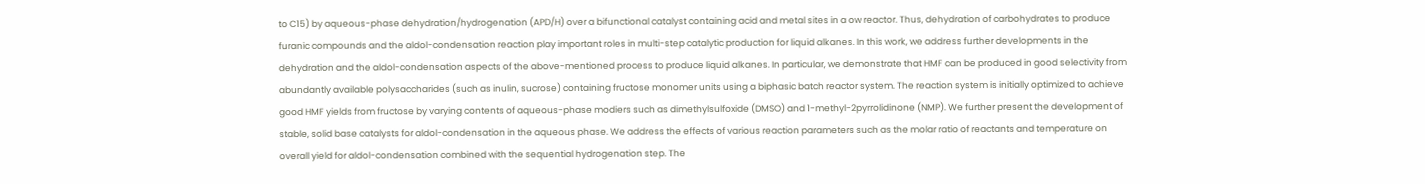to C15) by aqueous-phase dehydration/hydrogenation (APD/H) over a bifunctional catalyst containing acid and metal sites in a ow reactor. Thus, dehydration of carbohydrates to produce furanic compounds and the aldol-condensation reaction play important roles in multi-step catalytic production for liquid alkanes. In this work, we address further developments in the dehydration and the aldol-condensation aspects of the above-mentioned process to produce liquid alkanes. In particular, we demonstrate that HMF can be produced in good selectivity from abundantly available polysaccharides (such as inulin, sucrose) containing fructose monomer units using a biphasic batch reactor system. The reaction system is initially optimized to achieve good HMF yields from fructose by varying contents of aqueous-phase modiers such as dimethylsulfoxide (DMSO) and 1-methyl-2pyrrolidinone (NMP). We further present the development of stable, solid base catalysts for aldol-condensation in the aqueous phase. We address the effects of various reaction parameters such as the molar ratio of reactants and temperature on overall yield for aldol-condensation combined with the sequential hydrogenation step. The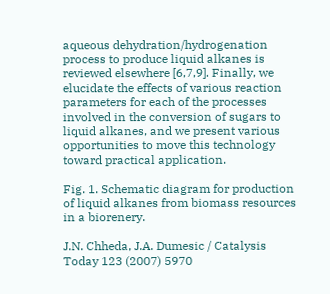aqueous dehydration/hydrogenation process to produce liquid alkanes is reviewed elsewhere [6,7,9]. Finally, we elucidate the effects of various reaction parameters for each of the processes involved in the conversion of sugars to liquid alkanes, and we present various opportunities to move this technology toward practical application.

Fig. 1. Schematic diagram for production of liquid alkanes from biomass resources in a biorenery.

J.N. Chheda, J.A. Dumesic / Catalysis Today 123 (2007) 5970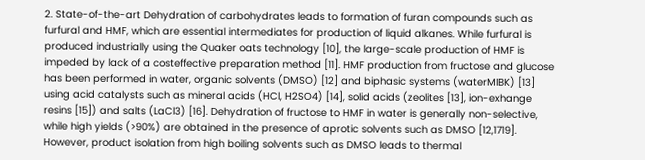2. State-of-the-art Dehydration of carbohydrates leads to formation of furan compounds such as furfural and HMF, which are essential intermediates for production of liquid alkanes. While furfural is produced industrially using the Quaker oats technology [10], the large-scale production of HMF is impeded by lack of a costeffective preparation method [11]. HMF production from fructose and glucose has been performed in water, organic solvents (DMSO) [12] and biphasic systems (waterMIBK) [13] using acid catalysts such as mineral acids (HCl, H2SO4) [14], solid acids (zeolites [13], ion-exhange resins [15]) and salts (LaCl3) [16]. Dehydration of fructose to HMF in water is generally non-selective, while high yields (>90%) are obtained in the presence of aprotic solvents such as DMSO [12,1719]. However, product isolation from high boiling solvents such as DMSO leads to thermal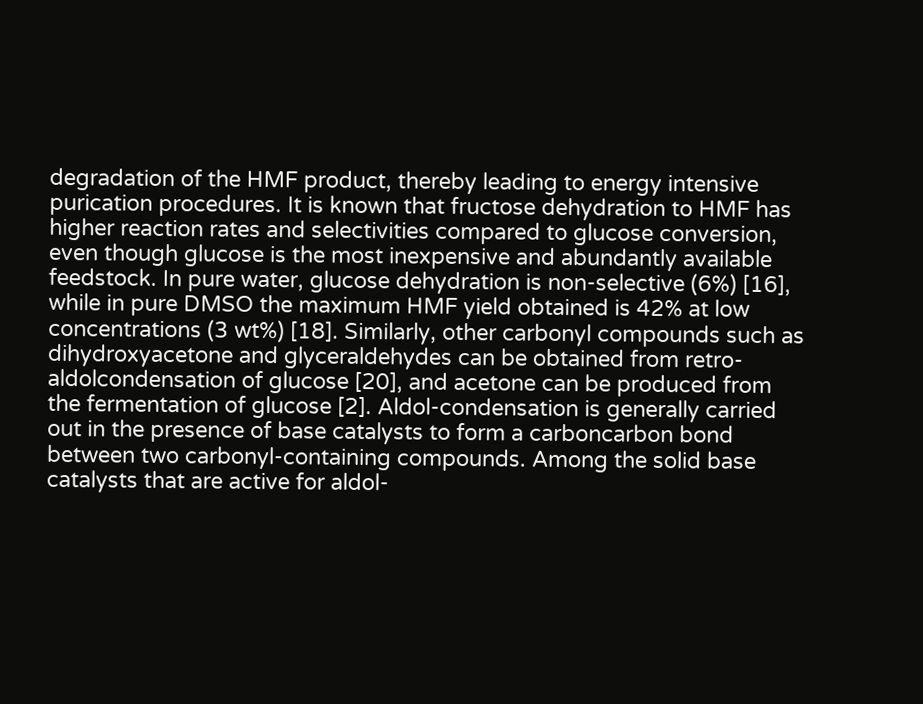degradation of the HMF product, thereby leading to energy intensive purication procedures. It is known that fructose dehydration to HMF has higher reaction rates and selectivities compared to glucose conversion, even though glucose is the most inexpensive and abundantly available feedstock. In pure water, glucose dehydration is non-selective (6%) [16], while in pure DMSO the maximum HMF yield obtained is 42% at low concentrations (3 wt%) [18]. Similarly, other carbonyl compounds such as dihydroxyacetone and glyceraldehydes can be obtained from retro-aldolcondensation of glucose [20], and acetone can be produced from the fermentation of glucose [2]. Aldol-condensation is generally carried out in the presence of base catalysts to form a carboncarbon bond between two carbonyl-containing compounds. Among the solid base catalysts that are active for aldol-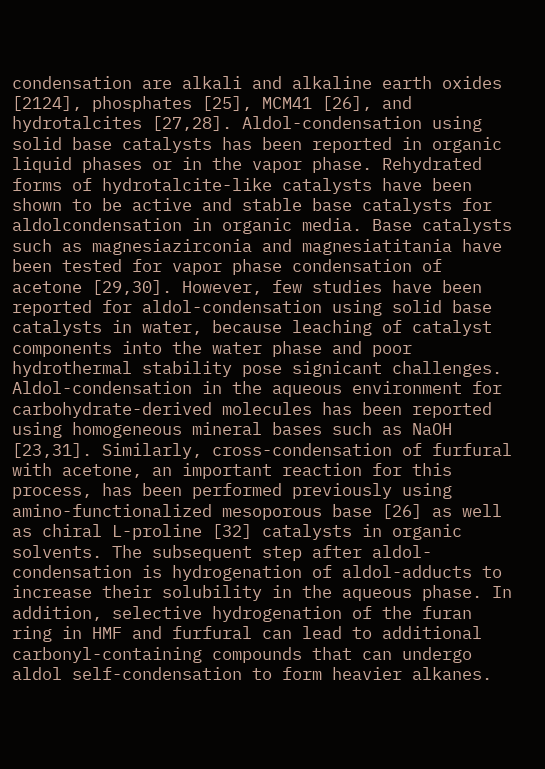condensation are alkali and alkaline earth oxides [2124], phosphates [25], MCM41 [26], and hydrotalcites [27,28]. Aldol-condensation using solid base catalysts has been reported in organic liquid phases or in the vapor phase. Rehydrated forms of hydrotalcite-like catalysts have been shown to be active and stable base catalysts for aldolcondensation in organic media. Base catalysts such as magnesiazirconia and magnesiatitania have been tested for vapor phase condensation of acetone [29,30]. However, few studies have been reported for aldol-condensation using solid base catalysts in water, because leaching of catalyst components into the water phase and poor hydrothermal stability pose signicant challenges. Aldol-condensation in the aqueous environment for carbohydrate-derived molecules has been reported using homogeneous mineral bases such as NaOH [23,31]. Similarly, cross-condensation of furfural with acetone, an important reaction for this process, has been performed previously using amino-functionalized mesoporous base [26] as well as chiral L-proline [32] catalysts in organic solvents. The subsequent step after aldol-condensation is hydrogenation of aldol-adducts to increase their solubility in the aqueous phase. In addition, selective hydrogenation of the furan ring in HMF and furfural can lead to additional carbonyl-containing compounds that can undergo aldol self-condensation to form heavier alkanes.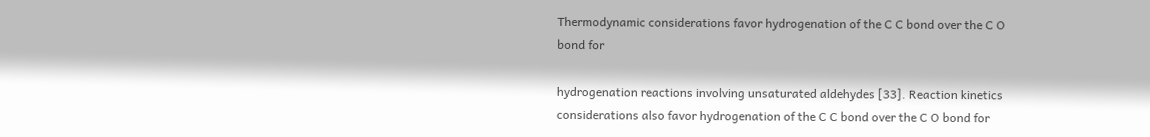Thermodynamic considerations favor hydrogenation of the C C bond over the C O bond for

hydrogenation reactions involving unsaturated aldehydes [33]. Reaction kinetics considerations also favor hydrogenation of the C C bond over the C O bond for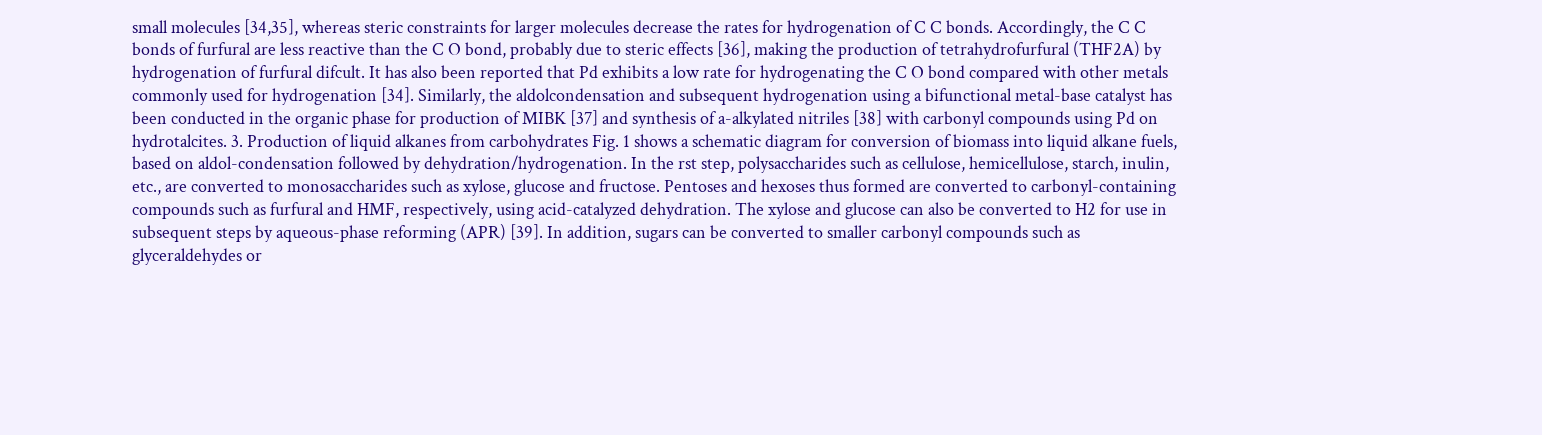small molecules [34,35], whereas steric constraints for larger molecules decrease the rates for hydrogenation of C C bonds. Accordingly, the C C bonds of furfural are less reactive than the C O bond, probably due to steric effects [36], making the production of tetrahydrofurfural (THF2A) by hydrogenation of furfural difcult. It has also been reported that Pd exhibits a low rate for hydrogenating the C O bond compared with other metals commonly used for hydrogenation [34]. Similarly, the aldolcondensation and subsequent hydrogenation using a bifunctional metal-base catalyst has been conducted in the organic phase for production of MIBK [37] and synthesis of a-alkylated nitriles [38] with carbonyl compounds using Pd on hydrotalcites. 3. Production of liquid alkanes from carbohydrates Fig. 1 shows a schematic diagram for conversion of biomass into liquid alkane fuels, based on aldol-condensation followed by dehydration/hydrogenation. In the rst step, polysaccharides such as cellulose, hemicellulose, starch, inulin, etc., are converted to monosaccharides such as xylose, glucose and fructose. Pentoses and hexoses thus formed are converted to carbonyl-containing compounds such as furfural and HMF, respectively, using acid-catalyzed dehydration. The xylose and glucose can also be converted to H2 for use in subsequent steps by aqueous-phase reforming (APR) [39]. In addition, sugars can be converted to smaller carbonyl compounds such as glyceraldehydes or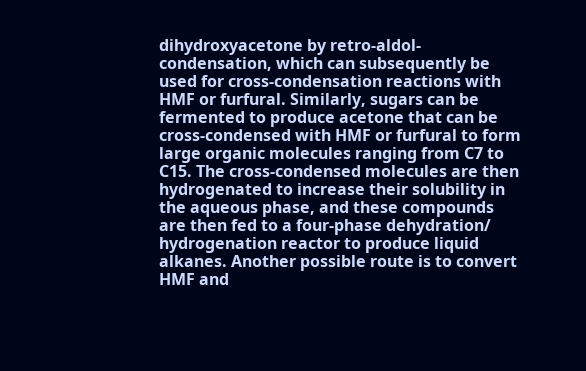dihydroxyacetone by retro-aldol-condensation, which can subsequently be used for cross-condensation reactions with HMF or furfural. Similarly, sugars can be fermented to produce acetone that can be cross-condensed with HMF or furfural to form large organic molecules ranging from C7 to C15. The cross-condensed molecules are then hydrogenated to increase their solubility in the aqueous phase, and these compounds are then fed to a four-phase dehydration/ hydrogenation reactor to produce liquid alkanes. Another possible route is to convert HMF and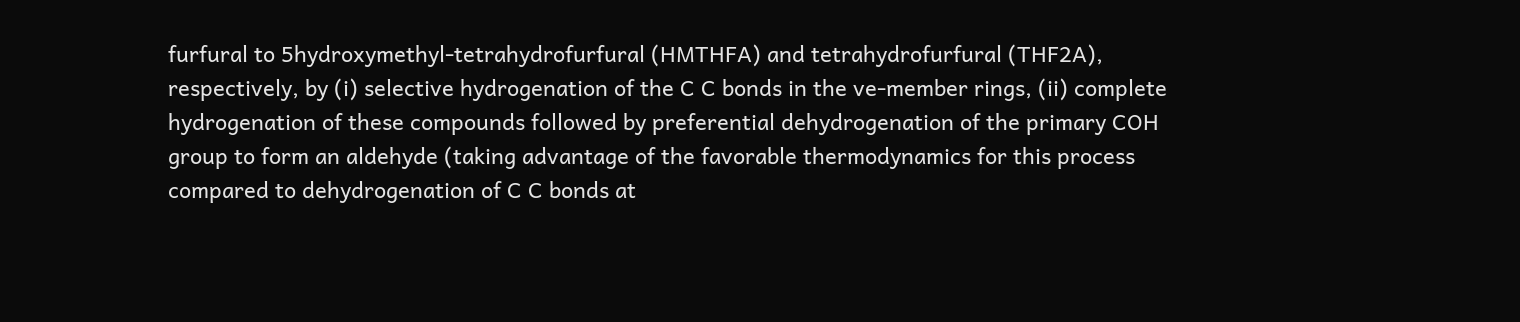furfural to 5hydroxymethyl-tetrahydrofurfural (HMTHFA) and tetrahydrofurfural (THF2A), respectively, by (i) selective hydrogenation of the C C bonds in the ve-member rings, (ii) complete hydrogenation of these compounds followed by preferential dehydrogenation of the primary COH group to form an aldehyde (taking advantage of the favorable thermodynamics for this process compared to dehydrogenation of C C bonds at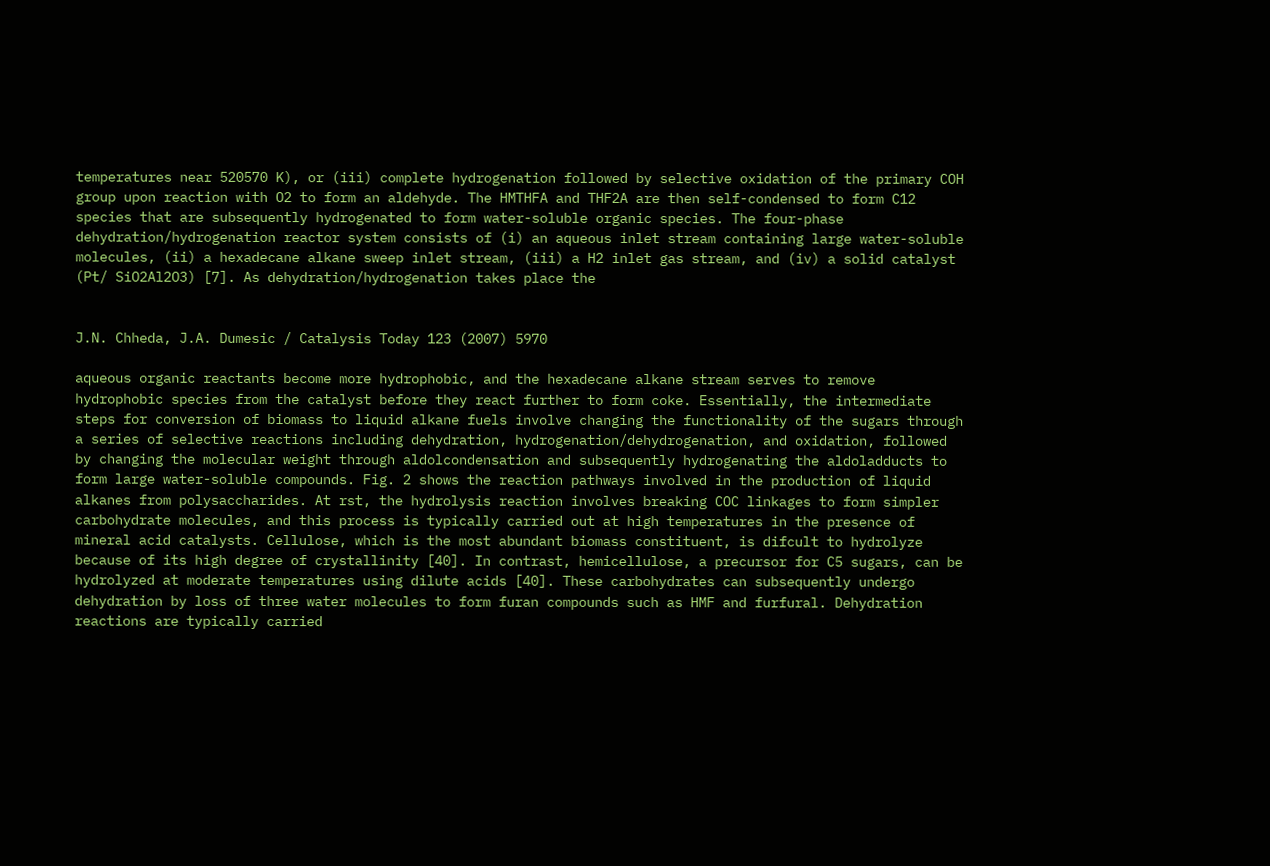temperatures near 520570 K), or (iii) complete hydrogenation followed by selective oxidation of the primary COH group upon reaction with O2 to form an aldehyde. The HMTHFA and THF2A are then self-condensed to form C12 species that are subsequently hydrogenated to form water-soluble organic species. The four-phase dehydration/hydrogenation reactor system consists of (i) an aqueous inlet stream containing large water-soluble molecules, (ii) a hexadecane alkane sweep inlet stream, (iii) a H2 inlet gas stream, and (iv) a solid catalyst (Pt/ SiO2Al2O3) [7]. As dehydration/hydrogenation takes place the


J.N. Chheda, J.A. Dumesic / Catalysis Today 123 (2007) 5970

aqueous organic reactants become more hydrophobic, and the hexadecane alkane stream serves to remove hydrophobic species from the catalyst before they react further to form coke. Essentially, the intermediate steps for conversion of biomass to liquid alkane fuels involve changing the functionality of the sugars through a series of selective reactions including dehydration, hydrogenation/dehydrogenation, and oxidation, followed by changing the molecular weight through aldolcondensation and subsequently hydrogenating the aldoladducts to form large water-soluble compounds. Fig. 2 shows the reaction pathways involved in the production of liquid alkanes from polysaccharides. At rst, the hydrolysis reaction involves breaking COC linkages to form simpler carbohydrate molecules, and this process is typically carried out at high temperatures in the presence of mineral acid catalysts. Cellulose, which is the most abundant biomass constituent, is difcult to hydrolyze because of its high degree of crystallinity [40]. In contrast, hemicellulose, a precursor for C5 sugars, can be hydrolyzed at moderate temperatures using dilute acids [40]. These carbohydrates can subsequently undergo dehydration by loss of three water molecules to form furan compounds such as HMF and furfural. Dehydration reactions are typically carried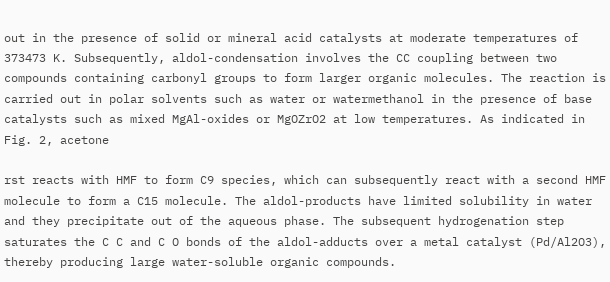out in the presence of solid or mineral acid catalysts at moderate temperatures of 373473 K. Subsequently, aldol-condensation involves the CC coupling between two compounds containing carbonyl groups to form larger organic molecules. The reaction is carried out in polar solvents such as water or watermethanol in the presence of base catalysts such as mixed MgAl-oxides or MgOZrO2 at low temperatures. As indicated in Fig. 2, acetone

rst reacts with HMF to form C9 species, which can subsequently react with a second HMF molecule to form a C15 molecule. The aldol-products have limited solubility in water and they precipitate out of the aqueous phase. The subsequent hydrogenation step saturates the C C and C O bonds of the aldol-adducts over a metal catalyst (Pd/Al2O3), thereby producing large water-soluble organic compounds.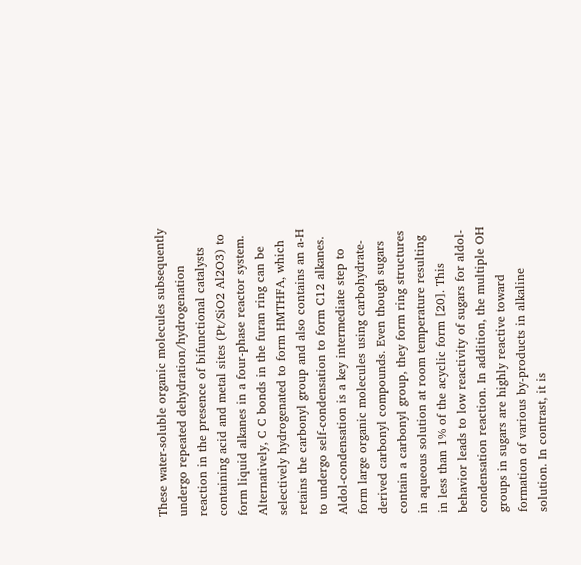These water-soluble organic molecules subsequently undergo repeated dehydration/hydrogenation reaction in the presence of bifunctional catalysts containing acid and metal sites (Pt/SiO2 Al2O3) to form liquid alkanes in a four-phase reactor system. Alternatively, C C bonds in the furan ring can be selectively hydrogenated to form HMTHFA, which retains the carbonyl group and also contains an a-H to undergo self-condensation to form C12 alkanes. Aldol-condensation is a key intermediate step to form large organic molecules using carbohydrate-derived carbonyl compounds. Even though sugars contain a carbonyl group, they form ring structures in aqueous solution at room temperature resulting in less than 1% of the acyclic form [20]. This behavior leads to low reactivity of sugars for aldol-condensation reaction. In addition, the multiple OH groups in sugars are highly reactive toward formation of various by-products in alkaline solution. In contrast, it is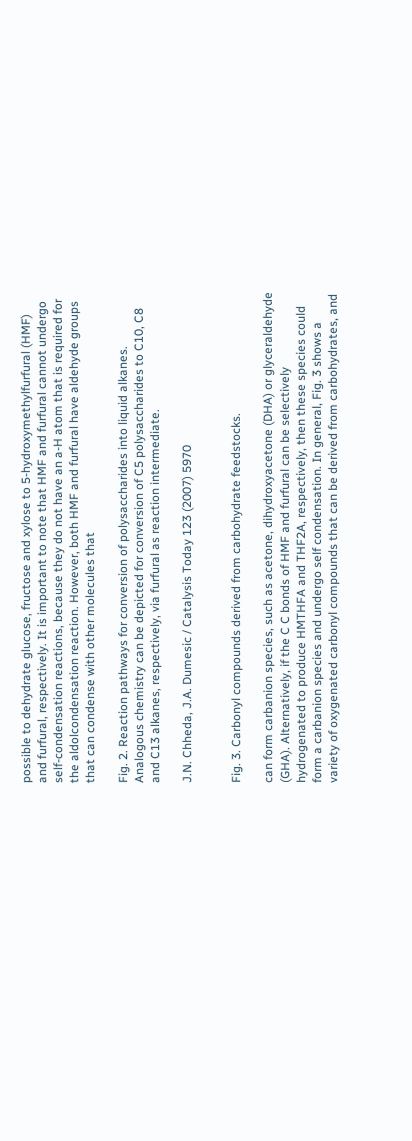possible to dehydrate glucose, fructose and xylose to 5-hydroxymethylfurfural (HMF) and furfural, respectively. It is important to note that HMF and furfural cannot undergo self-condensation reactions, because they do not have an a-H atom that is required for the aldolcondensation reaction. However, both HMF and furfural have aldehyde groups that can condense with other molecules that

Fig. 2. Reaction pathways for conversion of polysaccharides into liquid alkanes. Analogous chemistry can be depicted for conversion of C5 polysaccharides to C10, C8 and C13 alkanes, respectively, via furfural as reaction intermediate.

J.N. Chheda, J.A. Dumesic / Catalysis Today 123 (2007) 5970


Fig. 3. Carbonyl compounds derived from carbohydrate feedstocks.

can form carbanion species, such as acetone, dihydroxyacetone (DHA) or glyceraldehyde (GHA). Alternatively, if the C C bonds of HMF and furfural can be selectively hydrogenated to produce HMTHFA and THF2A, respectively, then these species could form a carbanion species and undergo self condensation. In general, Fig. 3 shows a variety of oxygenated carbonyl compounds that can be derived from carbohydrates, and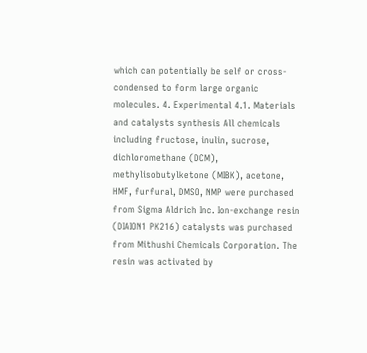which can potentially be self or cross-condensed to form large organic molecules. 4. Experimental 4.1. Materials and catalysts synthesis All chemicals including fructose, inulin, sucrose, dichloromethane (DCM), methylisobutylketone (MIBK), acetone, HMF, furfural, DMSO, NMP were purchased from Sigma Aldrich Inc. Ion-exchange resin (DIAION1 PK216) catalysts was purchased from Mithushi Chemicals Corporation. The resin was activated by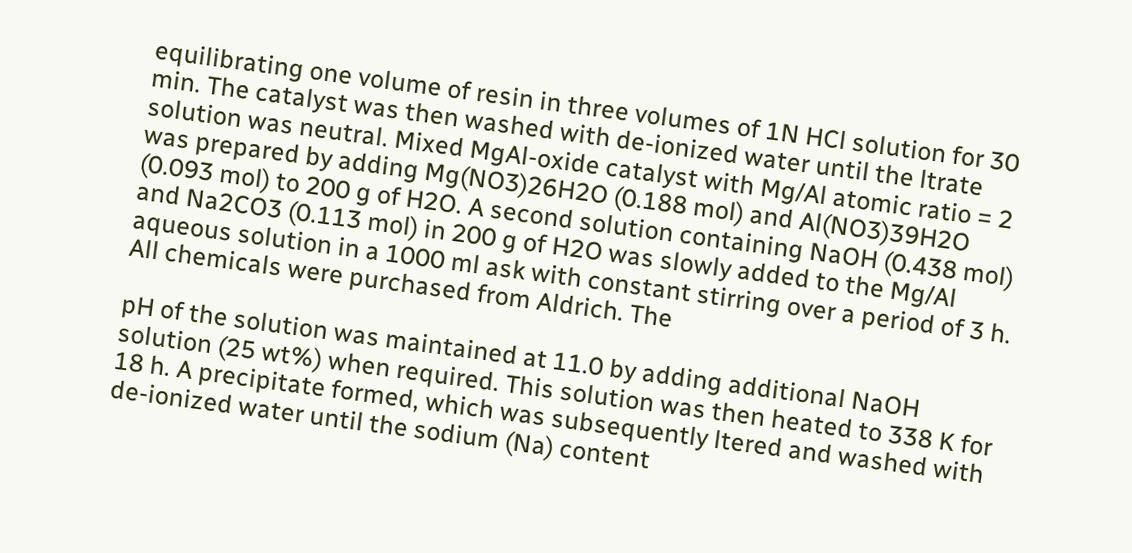equilibrating one volume of resin in three volumes of 1N HCl solution for 30 min. The catalyst was then washed with de-ionized water until the ltrate solution was neutral. Mixed MgAl-oxide catalyst with Mg/Al atomic ratio = 2 was prepared by adding Mg(NO3)26H2O (0.188 mol) and Al(NO3)39H2O (0.093 mol) to 200 g of H2O. A second solution containing NaOH (0.438 mol) and Na2CO3 (0.113 mol) in 200 g of H2O was slowly added to the Mg/Al aqueous solution in a 1000 ml ask with constant stirring over a period of 3 h. All chemicals were purchased from Aldrich. The

pH of the solution was maintained at 11.0 by adding additional NaOH solution (25 wt%) when required. This solution was then heated to 338 K for 18 h. A precipitate formed, which was subsequently ltered and washed with de-ionized water until the sodium (Na) content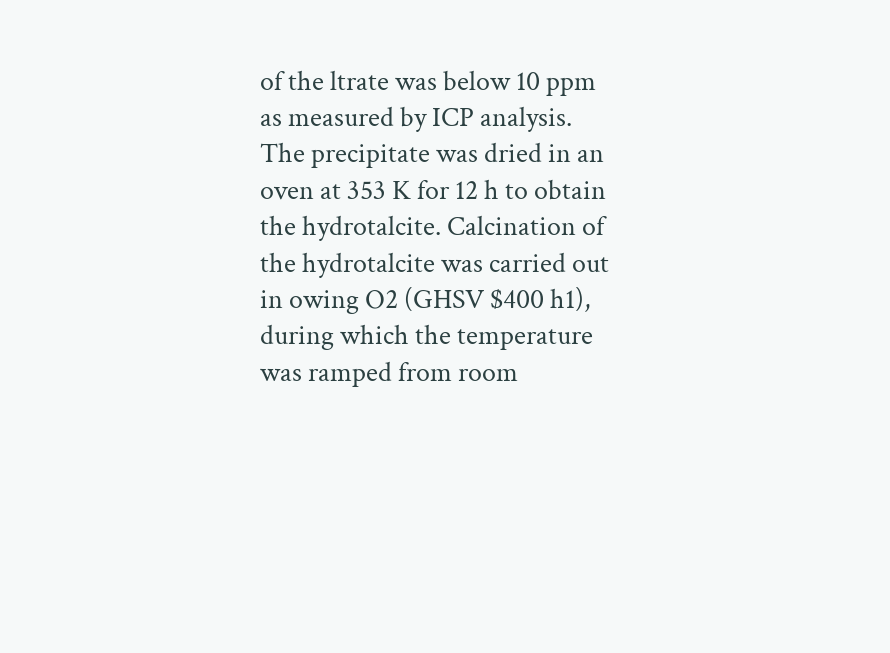of the ltrate was below 10 ppm as measured by ICP analysis. The precipitate was dried in an oven at 353 K for 12 h to obtain the hydrotalcite. Calcination of the hydrotalcite was carried out in owing O2 (GHSV $400 h1), during which the temperature was ramped from room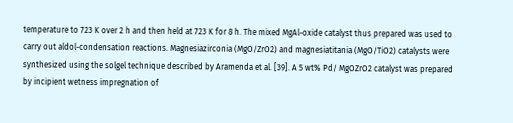temperature to 723 K over 2 h and then held at 723 K for 8 h. The mixed MgAl-oxide catalyst thus prepared was used to carry out aldol-condensation reactions. Magnesiazirconia (MgO/ZrO2) and magnesiatitania (MgO/TiO2) catalysts were synthesized using the solgel technique described by Aramenda et al. [39]. A 5 wt% Pd/ MgOZrO2 catalyst was prepared by incipient wetness impregnation of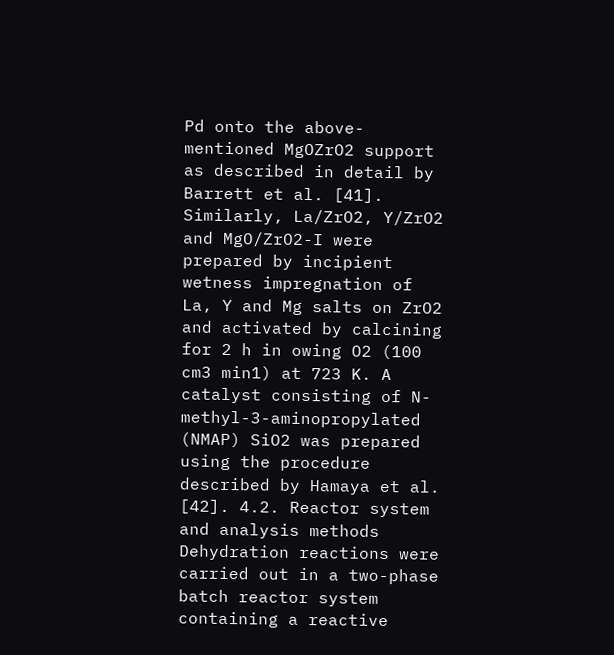Pd onto the above-mentioned MgOZrO2 support as described in detail by Barrett et al. [41]. Similarly, La/ZrO2, Y/ZrO2 and MgO/ZrO2-I were prepared by incipient wetness impregnation of La, Y and Mg salts on ZrO2 and activated by calcining for 2 h in owing O2 (100 cm3 min1) at 723 K. A catalyst consisting of N-methyl-3-aminopropylated (NMAP) SiO2 was prepared using the procedure described by Hamaya et al. [42]. 4.2. Reactor system and analysis methods Dehydration reactions were carried out in a two-phase batch reactor system containing a reactive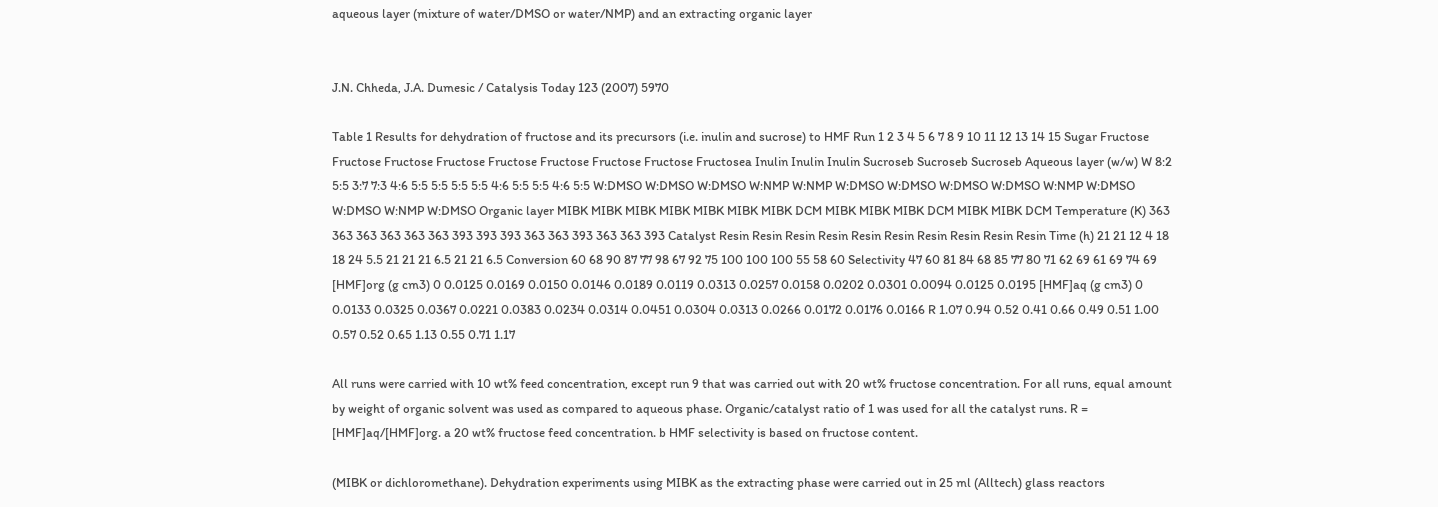aqueous layer (mixture of water/DMSO or water/NMP) and an extracting organic layer


J.N. Chheda, J.A. Dumesic / Catalysis Today 123 (2007) 5970

Table 1 Results for dehydration of fructose and its precursors (i.e. inulin and sucrose) to HMF Run 1 2 3 4 5 6 7 8 9 10 11 12 13 14 15 Sugar Fructose Fructose Fructose Fructose Fructose Fructose Fructose Fructose Fructosea Inulin Inulin Inulin Sucroseb Sucroseb Sucroseb Aqueous layer (w/w) W 8:2 5:5 3:7 7:3 4:6 5:5 5:5 5:5 5:5 4:6 5:5 5:5 4:6 5:5 W:DMSO W:DMSO W:DMSO W:NMP W:NMP W:DMSO W:DMSO W:DMSO W:DMSO W:NMP W:DMSO W:DMSO W:NMP W:DMSO Organic layer MIBK MIBK MIBK MIBK MIBK MIBK MIBK DCM MIBK MIBK MIBK DCM MIBK MIBK DCM Temperature (K) 363 363 363 363 363 363 393 393 393 363 363 393 363 363 393 Catalyst Resin Resin Resin Resin Resin Resin Resin Resin Resin Resin Time (h) 21 21 12 4 18 18 24 5.5 21 21 21 6.5 21 21 6.5 Conversion 60 68 90 87 77 98 67 92 75 100 100 100 55 58 60 Selectivity 47 60 81 84 68 85 77 80 71 62 69 61 69 74 69 [HMF]org (g cm3) 0 0.0125 0.0169 0.0150 0.0146 0.0189 0.0119 0.0313 0.0257 0.0158 0.0202 0.0301 0.0094 0.0125 0.0195 [HMF]aq (g cm3) 0 0.0133 0.0325 0.0367 0.0221 0.0383 0.0234 0.0314 0.0451 0.0304 0.0313 0.0266 0.0172 0.0176 0.0166 R 1.07 0.94 0.52 0.41 0.66 0.49 0.51 1.00 0.57 0.52 0.65 1.13 0.55 0.71 1.17

All runs were carried with 10 wt% feed concentration, except run 9 that was carried out with 20 wt% fructose concentration. For all runs, equal amount by weight of organic solvent was used as compared to aqueous phase. Organic/catalyst ratio of 1 was used for all the catalyst runs. R = [HMF]aq/[HMF]org. a 20 wt% fructose feed concentration. b HMF selectivity is based on fructose content.

(MIBK or dichloromethane). Dehydration experiments using MIBK as the extracting phase were carried out in 25 ml (Alltech) glass reactors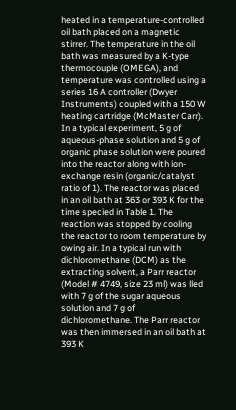heated in a temperature-controlled oil bath placed on a magnetic stirrer. The temperature in the oil bath was measured by a K-type thermocouple (OMEGA), and temperature was controlled using a series 16 A controller (Dwyer Instruments) coupled with a 150 W heating cartridge (McMaster Carr). In a typical experiment, 5 g of aqueous-phase solution and 5 g of organic phase solution were poured into the reactor along with ion-exchange resin (organic/catalyst ratio of 1). The reactor was placed in an oil bath at 363 or 393 K for the time specied in Table 1. The reaction was stopped by cooling the reactor to room temperature by owing air. In a typical run with dichloromethane (DCM) as the extracting solvent, a Parr reactor (Model # 4749, size 23 ml) was lled with 7 g of the sugar aqueous solution and 7 g of dichloromethane. The Parr reactor was then immersed in an oil bath at 393 K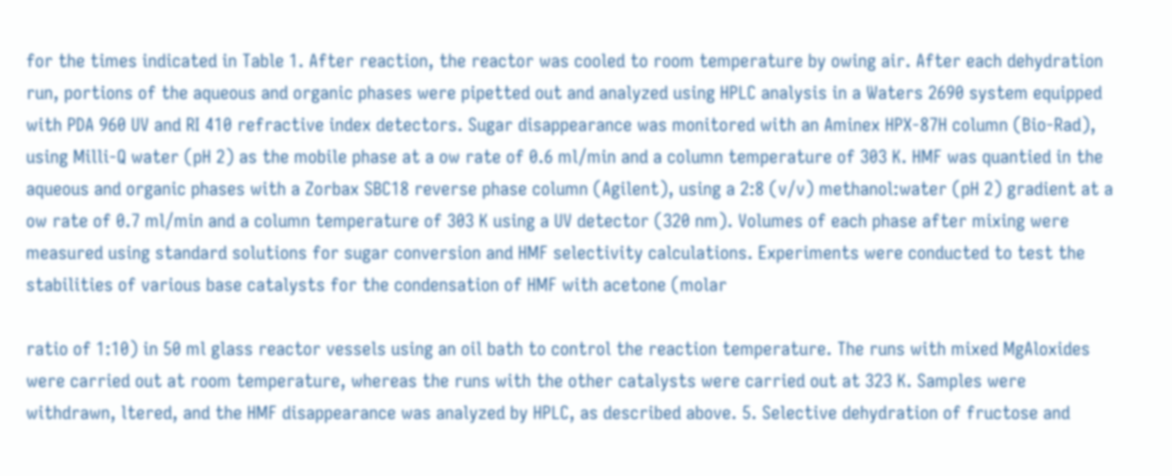for the times indicated in Table 1. After reaction, the reactor was cooled to room temperature by owing air. After each dehydration run, portions of the aqueous and organic phases were pipetted out and analyzed using HPLC analysis in a Waters 2690 system equipped with PDA 960 UV and RI 410 refractive index detectors. Sugar disappearance was monitored with an Aminex HPX-87H column (Bio-Rad), using Milli-Q water (pH 2) as the mobile phase at a ow rate of 0.6 ml/min and a column temperature of 303 K. HMF was quantied in the aqueous and organic phases with a Zorbax SBC18 reverse phase column (Agilent), using a 2:8 (v/v) methanol:water (pH 2) gradient at a ow rate of 0.7 ml/min and a column temperature of 303 K using a UV detector (320 nm). Volumes of each phase after mixing were measured using standard solutions for sugar conversion and HMF selectivity calculations. Experiments were conducted to test the stabilities of various base catalysts for the condensation of HMF with acetone (molar

ratio of 1:10) in 50 ml glass reactor vessels using an oil bath to control the reaction temperature. The runs with mixed MgAloxides were carried out at room temperature, whereas the runs with the other catalysts were carried out at 323 K. Samples were withdrawn, ltered, and the HMF disappearance was analyzed by HPLC, as described above. 5. Selective dehydration of fructose and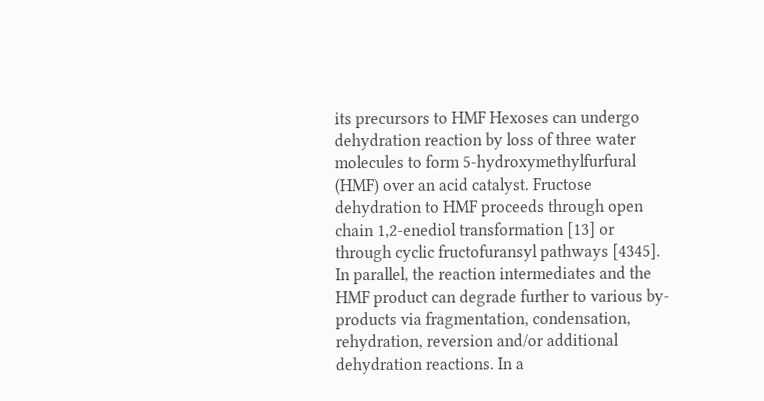its precursors to HMF Hexoses can undergo dehydration reaction by loss of three water molecules to form 5-hydroxymethylfurfural (HMF) over an acid catalyst. Fructose dehydration to HMF proceeds through open chain 1,2-enediol transformation [13] or through cyclic fructofuransyl pathways [4345]. In parallel, the reaction intermediates and the HMF product can degrade further to various by-products via fragmentation, condensation, rehydration, reversion and/or additional dehydration reactions. In a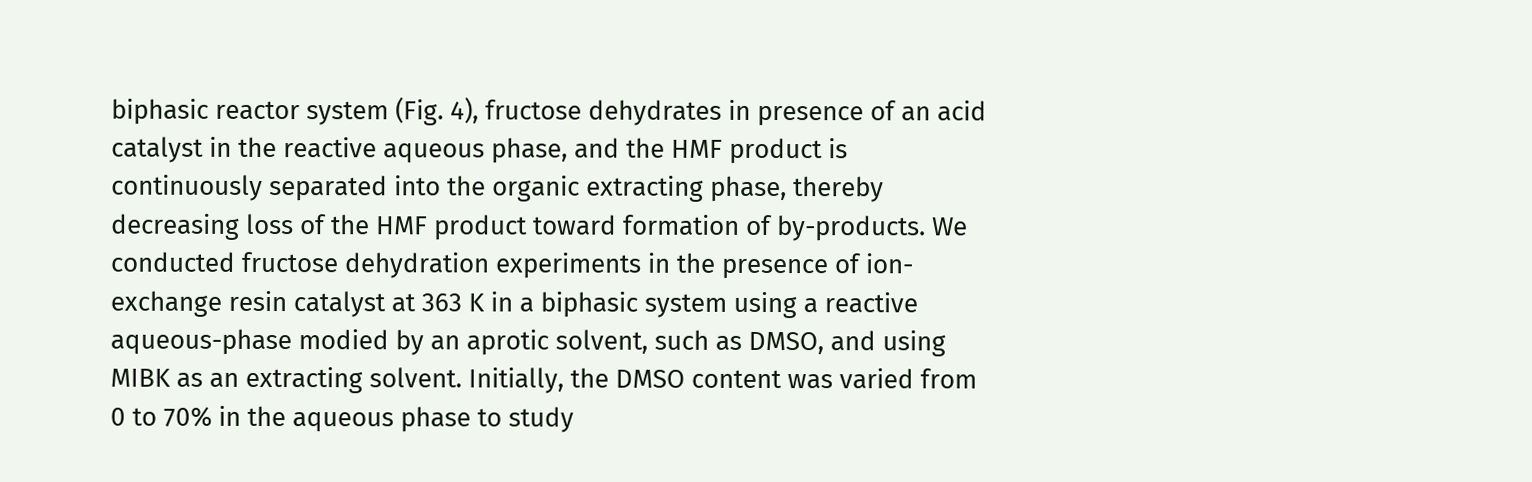biphasic reactor system (Fig. 4), fructose dehydrates in presence of an acid catalyst in the reactive aqueous phase, and the HMF product is continuously separated into the organic extracting phase, thereby decreasing loss of the HMF product toward formation of by-products. We conducted fructose dehydration experiments in the presence of ion-exchange resin catalyst at 363 K in a biphasic system using a reactive aqueous-phase modied by an aprotic solvent, such as DMSO, and using MIBK as an extracting solvent. Initially, the DMSO content was varied from 0 to 70% in the aqueous phase to study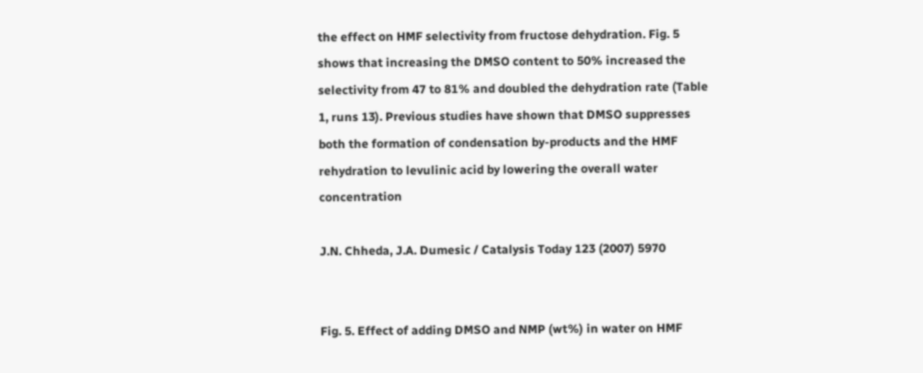the effect on HMF selectivity from fructose dehydration. Fig. 5 shows that increasing the DMSO content to 50% increased the selectivity from 47 to 81% and doubled the dehydration rate (Table 1, runs 13). Previous studies have shown that DMSO suppresses both the formation of condensation by-products and the HMF rehydration to levulinic acid by lowering the overall water concentration

J.N. Chheda, J.A. Dumesic / Catalysis Today 123 (2007) 5970


Fig. 5. Effect of adding DMSO and NMP (wt%) in water on HMF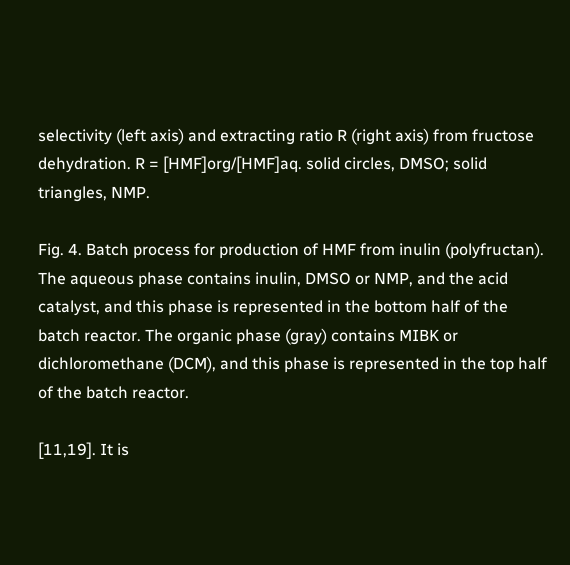selectivity (left axis) and extracting ratio R (right axis) from fructose dehydration. R = [HMF]org/[HMF]aq. solid circles, DMSO; solid triangles, NMP.

Fig. 4. Batch process for production of HMF from inulin (polyfructan). The aqueous phase contains inulin, DMSO or NMP, and the acid catalyst, and this phase is represented in the bottom half of the batch reactor. The organic phase (gray) contains MIBK or dichloromethane (DCM), and this phase is represented in the top half of the batch reactor.

[11,19]. It is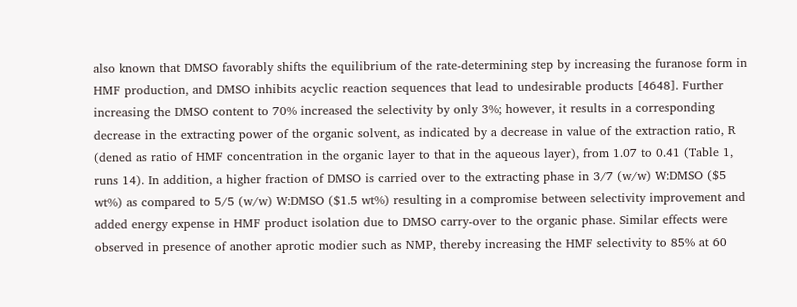also known that DMSO favorably shifts the equilibrium of the rate-determining step by increasing the furanose form in HMF production, and DMSO inhibits acyclic reaction sequences that lead to undesirable products [4648]. Further increasing the DMSO content to 70% increased the selectivity by only 3%; however, it results in a corresponding decrease in the extracting power of the organic solvent, as indicated by a decrease in value of the extraction ratio, R (dened as ratio of HMF concentration in the organic layer to that in the aqueous layer), from 1.07 to 0.41 (Table 1, runs 14). In addition, a higher fraction of DMSO is carried over to the extracting phase in 3/7 (w/w) W:DMSO ($5 wt%) as compared to 5/5 (w/w) W:DMSO ($1.5 wt%) resulting in a compromise between selectivity improvement and added energy expense in HMF product isolation due to DMSO carry-over to the organic phase. Similar effects were observed in presence of another aprotic modier such as NMP, thereby increasing the HMF selectivity to 85% at 60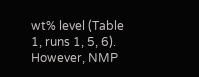wt% level (Table 1, runs 1, 5, 6). However, NMP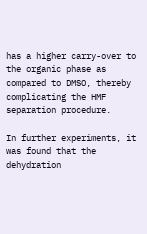has a higher carry-over to the organic phase as compared to DMSO, thereby complicating the HMF separation procedure.

In further experiments, it was found that the dehydration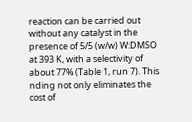reaction can be carried out without any catalyst in the presence of 5/5 (w/w) W:DMSO at 393 K, with a selectivity of about 77% (Table 1, run 7). This nding not only eliminates the cost of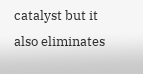catalyst but it also eliminates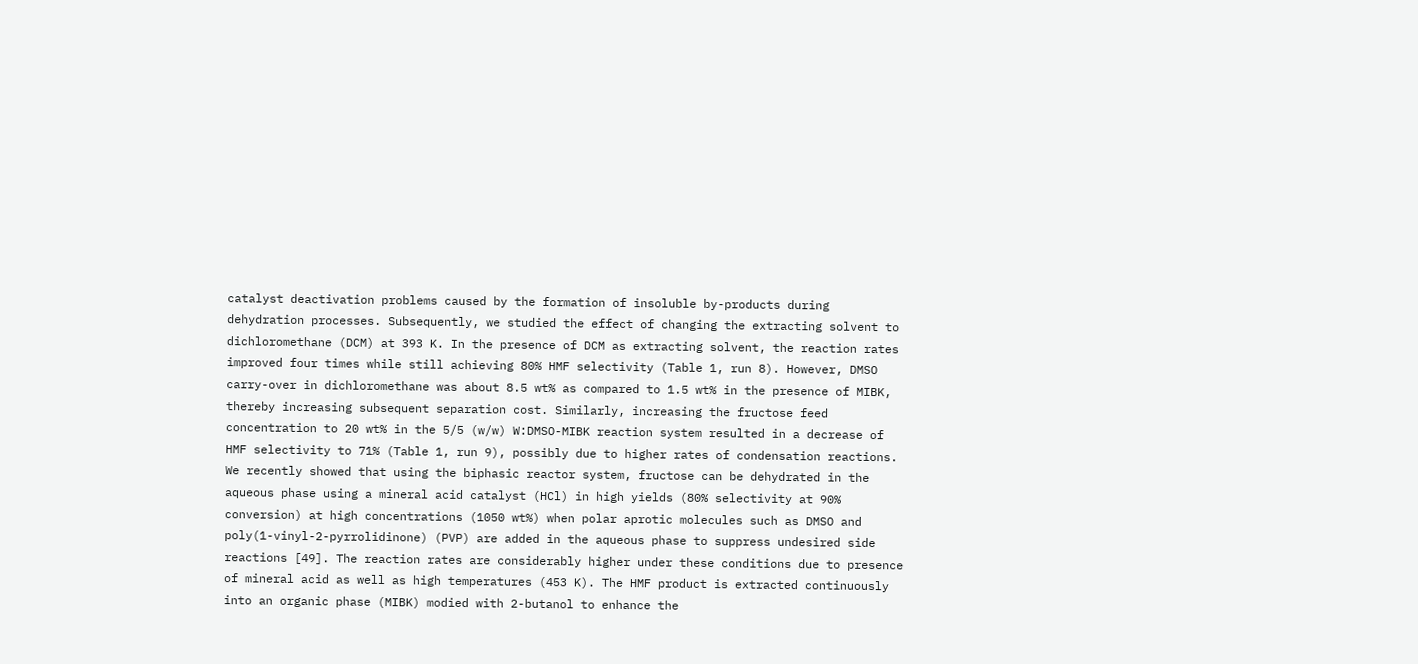catalyst deactivation problems caused by the formation of insoluble by-products during dehydration processes. Subsequently, we studied the effect of changing the extracting solvent to dichloromethane (DCM) at 393 K. In the presence of DCM as extracting solvent, the reaction rates improved four times while still achieving 80% HMF selectivity (Table 1, run 8). However, DMSO carry-over in dichloromethane was about 8.5 wt% as compared to 1.5 wt% in the presence of MIBK, thereby increasing subsequent separation cost. Similarly, increasing the fructose feed concentration to 20 wt% in the 5/5 (w/w) W:DMSO-MIBK reaction system resulted in a decrease of HMF selectivity to 71% (Table 1, run 9), possibly due to higher rates of condensation reactions. We recently showed that using the biphasic reactor system, fructose can be dehydrated in the aqueous phase using a mineral acid catalyst (HCl) in high yields (80% selectivity at 90% conversion) at high concentrations (1050 wt%) when polar aprotic molecules such as DMSO and poly(1-vinyl-2-pyrrolidinone) (PVP) are added in the aqueous phase to suppress undesired side reactions [49]. The reaction rates are considerably higher under these conditions due to presence of mineral acid as well as high temperatures (453 K). The HMF product is extracted continuously into an organic phase (MIBK) modied with 2-butanol to enhance the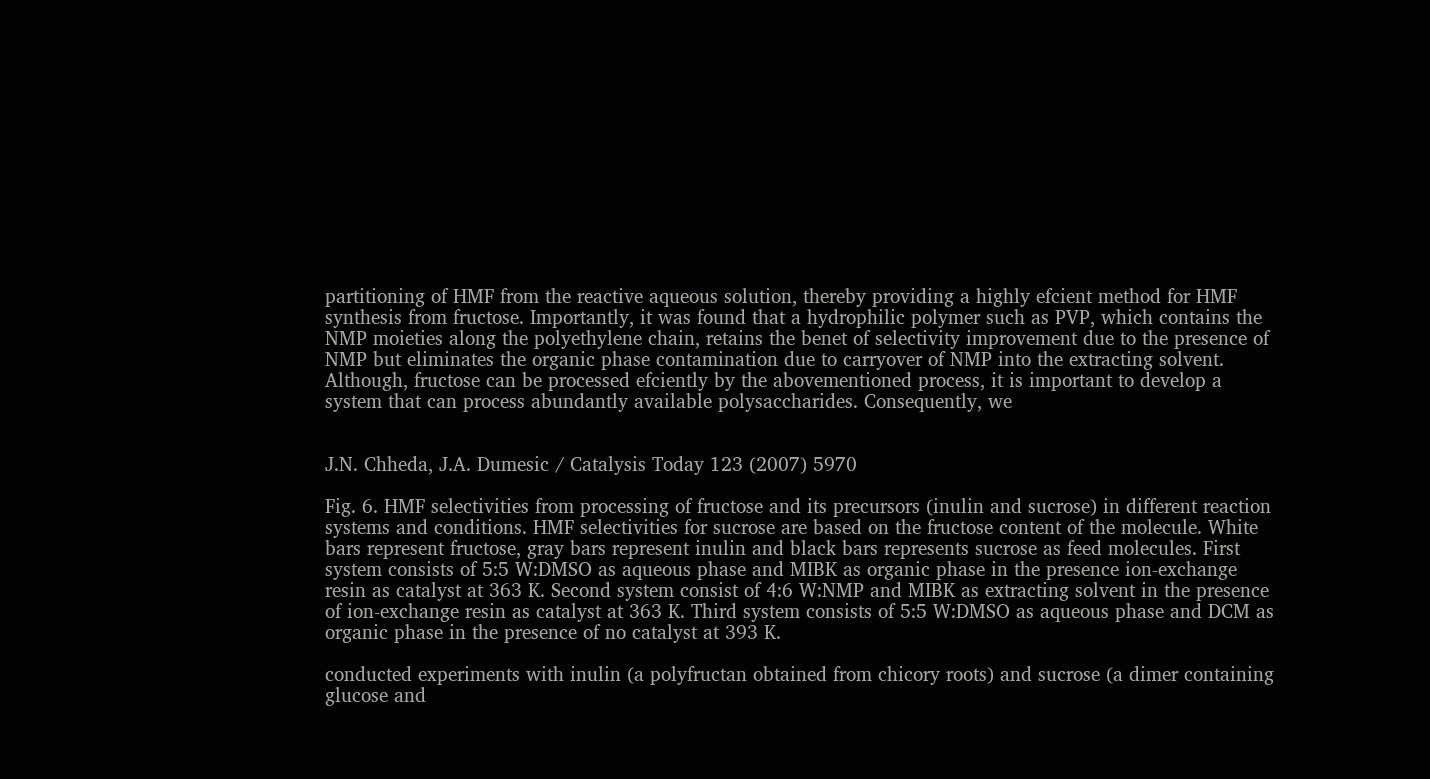partitioning of HMF from the reactive aqueous solution, thereby providing a highly efcient method for HMF synthesis from fructose. Importantly, it was found that a hydrophilic polymer such as PVP, which contains the NMP moieties along the polyethylene chain, retains the benet of selectivity improvement due to the presence of NMP but eliminates the organic phase contamination due to carryover of NMP into the extracting solvent. Although, fructose can be processed efciently by the abovementioned process, it is important to develop a system that can process abundantly available polysaccharides. Consequently, we


J.N. Chheda, J.A. Dumesic / Catalysis Today 123 (2007) 5970

Fig. 6. HMF selectivities from processing of fructose and its precursors (inulin and sucrose) in different reaction systems and conditions. HMF selectivities for sucrose are based on the fructose content of the molecule. White bars represent fructose, gray bars represent inulin and black bars represents sucrose as feed molecules. First system consists of 5:5 W:DMSO as aqueous phase and MIBK as organic phase in the presence ion-exchange resin as catalyst at 363 K. Second system consist of 4:6 W:NMP and MIBK as extracting solvent in the presence of ion-exchange resin as catalyst at 363 K. Third system consists of 5:5 W:DMSO as aqueous phase and DCM as organic phase in the presence of no catalyst at 393 K.

conducted experiments with inulin (a polyfructan obtained from chicory roots) and sucrose (a dimer containing glucose and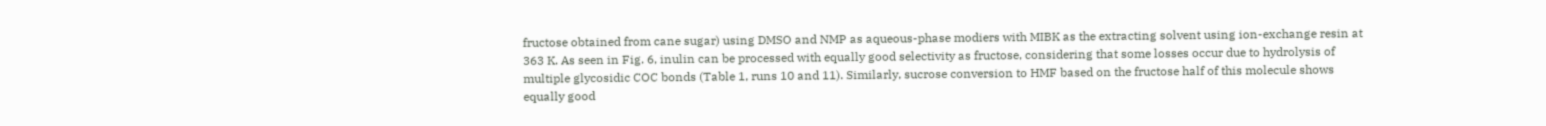fructose obtained from cane sugar) using DMSO and NMP as aqueous-phase modiers with MIBK as the extracting solvent using ion-exchange resin at 363 K. As seen in Fig. 6, inulin can be processed with equally good selectivity as fructose, considering that some losses occur due to hydrolysis of multiple glycosidic COC bonds (Table 1, runs 10 and 11). Similarly, sucrose conversion to HMF based on the fructose half of this molecule shows equally good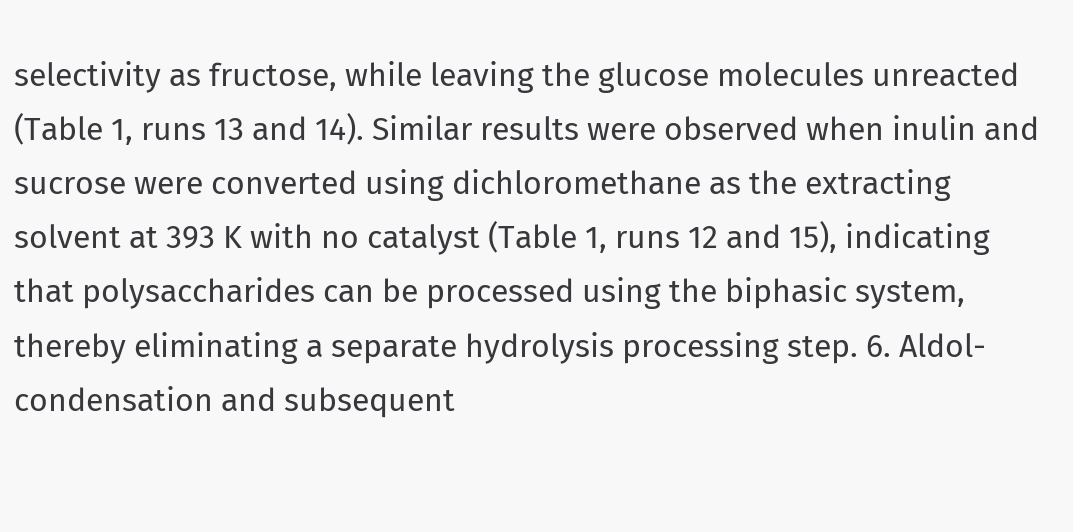selectivity as fructose, while leaving the glucose molecules unreacted (Table 1, runs 13 and 14). Similar results were observed when inulin and sucrose were converted using dichloromethane as the extracting solvent at 393 K with no catalyst (Table 1, runs 12 and 15), indicating that polysaccharides can be processed using the biphasic system, thereby eliminating a separate hydrolysis processing step. 6. Aldol-condensation and subsequent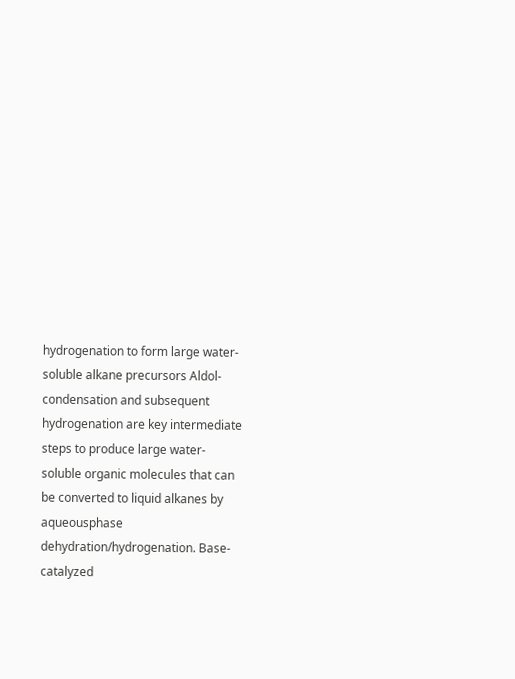hydrogenation to form large water-soluble alkane precursors Aldol-condensation and subsequent hydrogenation are key intermediate steps to produce large water-soluble organic molecules that can be converted to liquid alkanes by aqueousphase dehydration/hydrogenation. Base-catalyzed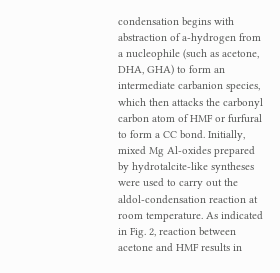condensation begins with abstraction of a-hydrogen from a nucleophile (such as acetone, DHA, GHA) to form an intermediate carbanion species, which then attacks the carbonyl carbon atom of HMF or furfural to form a CC bond. Initially, mixed Mg Al-oxides prepared by hydrotalcite-like syntheses were used to carry out the aldol-condensation reaction at room temperature. As indicated in Fig. 2, reaction between acetone and HMF results in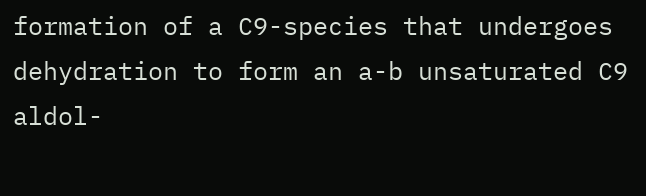formation of a C9-species that undergoes dehydration to form an a-b unsaturated C9 aldol-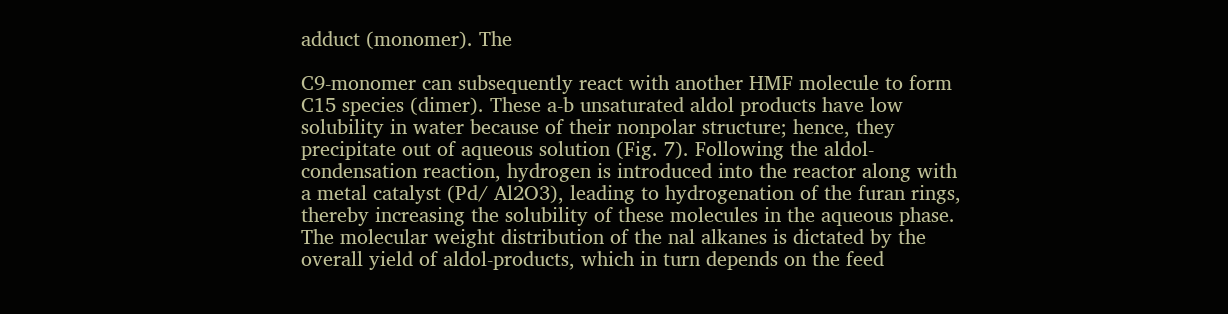adduct (monomer). The

C9-monomer can subsequently react with another HMF molecule to form C15 species (dimer). These a-b unsaturated aldol products have low solubility in water because of their nonpolar structure; hence, they precipitate out of aqueous solution (Fig. 7). Following the aldol-condensation reaction, hydrogen is introduced into the reactor along with a metal catalyst (Pd/ Al2O3), leading to hydrogenation of the furan rings, thereby increasing the solubility of these molecules in the aqueous phase. The molecular weight distribution of the nal alkanes is dictated by the overall yield of aldol-products, which in turn depends on the feed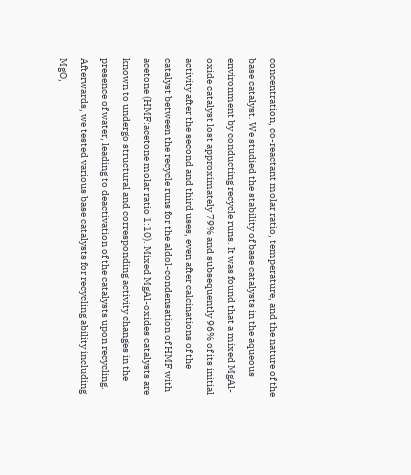concentration, co-reactant molar ratio, temperature, and the nature of the base catalyst. We studied the stability of base catalysts in the aqueous environment by conducting recycle runs. It was found that a mixed MgAl-oxide catalyst lost approximately 79% and subsequently 96% of its initial activity after the second and third uses, even after calcinations of the catalyst between the recycle runs for the aldol-condensation of HMF with acetone (HMF:acetone molar ratio 1:10). Mixed MgAl-oxides catalysts are known to undergo structural and corresponding activity changes in the presence of water, leading to deactivation of the catalysts upon recycling. Afterwards, we tested various base catalysts for recycling ability including MgO,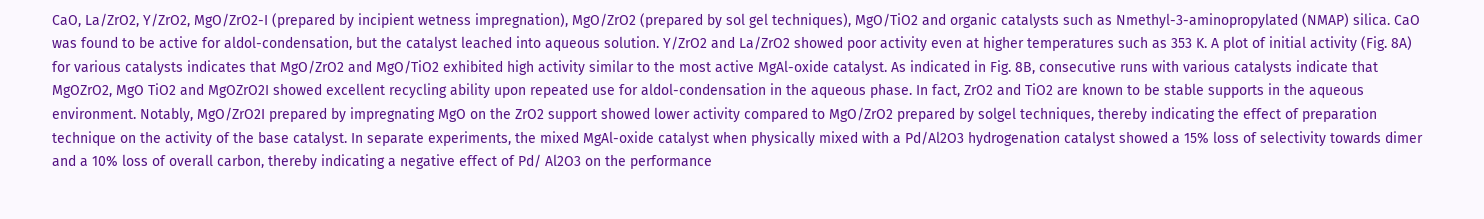CaO, La/ZrO2, Y/ZrO2, MgO/ZrO2-I (prepared by incipient wetness impregnation), MgO/ZrO2 (prepared by sol gel techniques), MgO/TiO2 and organic catalysts such as Nmethyl-3-aminopropylated (NMAP) silica. CaO was found to be active for aldol-condensation, but the catalyst leached into aqueous solution. Y/ZrO2 and La/ZrO2 showed poor activity even at higher temperatures such as 353 K. A plot of initial activity (Fig. 8A) for various catalysts indicates that MgO/ZrO2 and MgO/TiO2 exhibited high activity similar to the most active MgAl-oxide catalyst. As indicated in Fig. 8B, consecutive runs with various catalysts indicate that MgOZrO2, MgO TiO2 and MgOZrO2I showed excellent recycling ability upon repeated use for aldol-condensation in the aqueous phase. In fact, ZrO2 and TiO2 are known to be stable supports in the aqueous environment. Notably, MgO/ZrO2I prepared by impregnating MgO on the ZrO2 support showed lower activity compared to MgO/ZrO2 prepared by solgel techniques, thereby indicating the effect of preparation technique on the activity of the base catalyst. In separate experiments, the mixed MgAl-oxide catalyst when physically mixed with a Pd/Al2O3 hydrogenation catalyst showed a 15% loss of selectivity towards dimer and a 10% loss of overall carbon, thereby indicating a negative effect of Pd/ Al2O3 on the performance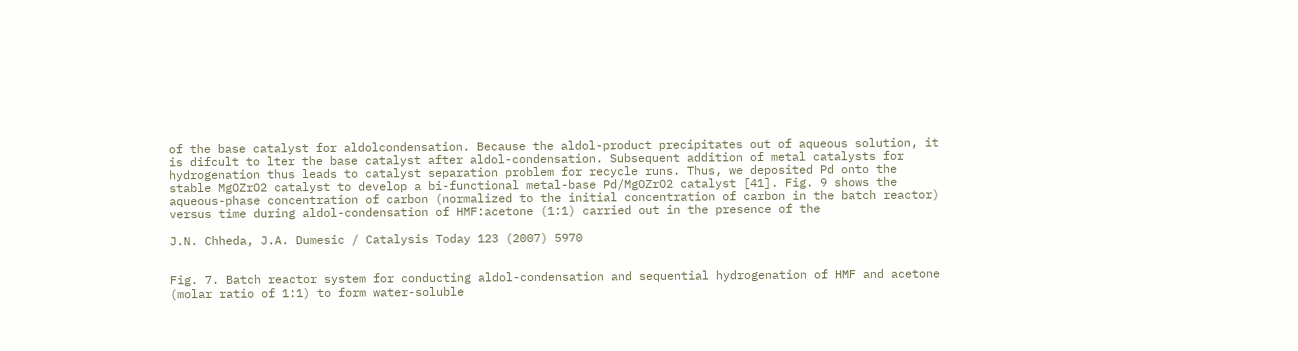of the base catalyst for aldolcondensation. Because the aldol-product precipitates out of aqueous solution, it is difcult to lter the base catalyst after aldol-condensation. Subsequent addition of metal catalysts for hydrogenation thus leads to catalyst separation problem for recycle runs. Thus, we deposited Pd onto the stable MgOZrO2 catalyst to develop a bi-functional metal-base Pd/MgOZrO2 catalyst [41]. Fig. 9 shows the aqueous-phase concentration of carbon (normalized to the initial concentration of carbon in the batch reactor) versus time during aldol-condensation of HMF:acetone (1:1) carried out in the presence of the

J.N. Chheda, J.A. Dumesic / Catalysis Today 123 (2007) 5970


Fig. 7. Batch reactor system for conducting aldol-condensation and sequential hydrogenation of HMF and acetone (molar ratio of 1:1) to form water-soluble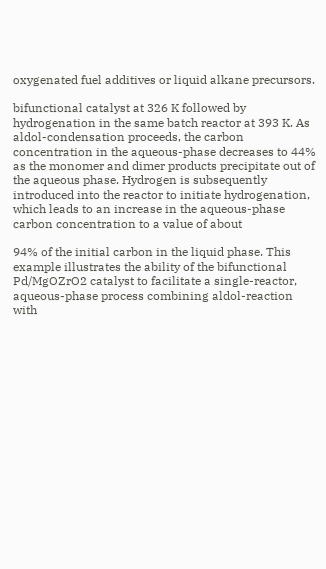oxygenated fuel additives or liquid alkane precursors.

bifunctional catalyst at 326 K followed by hydrogenation in the same batch reactor at 393 K. As aldol-condensation proceeds, the carbon concentration in the aqueous-phase decreases to 44% as the monomer and dimer products precipitate out of the aqueous phase. Hydrogen is subsequently introduced into the reactor to initiate hydrogenation, which leads to an increase in the aqueous-phase carbon concentration to a value of about

94% of the initial carbon in the liquid phase. This example illustrates the ability of the bifunctional Pd/MgOZrO2 catalyst to facilitate a single-reactor, aqueous-phase process combining aldol-reaction with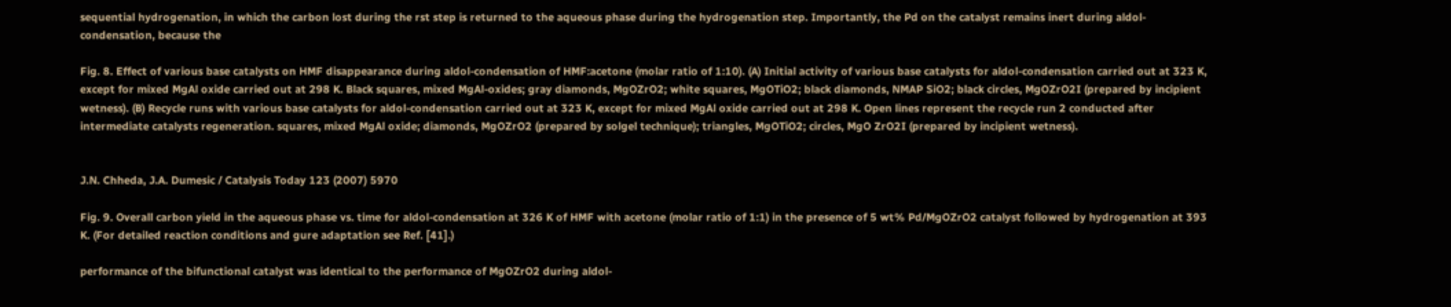sequential hydrogenation, in which the carbon lost during the rst step is returned to the aqueous phase during the hydrogenation step. Importantly, the Pd on the catalyst remains inert during aldol-condensation, because the

Fig. 8. Effect of various base catalysts on HMF disappearance during aldol-condensation of HMF:acetone (molar ratio of 1:10). (A) Initial activity of various base catalysts for aldol-condensation carried out at 323 K, except for mixed MgAl oxide carried out at 298 K. Black squares, mixed MgAl-oxides; gray diamonds, MgOZrO2; white squares, MgOTiO2; black diamonds, NMAP SiO2; black circles, MgOZrO2I (prepared by incipient wetness). (B) Recycle runs with various base catalysts for aldol-condensation carried out at 323 K, except for mixed MgAl oxide carried out at 298 K. Open lines represent the recycle run 2 conducted after intermediate catalysts regeneration. squares, mixed MgAl oxide; diamonds, MgOZrO2 (prepared by solgel technique); triangles, MgOTiO2; circles, MgO ZrO2I (prepared by incipient wetness).


J.N. Chheda, J.A. Dumesic / Catalysis Today 123 (2007) 5970

Fig. 9. Overall carbon yield in the aqueous phase vs. time for aldol-condensation at 326 K of HMF with acetone (molar ratio of 1:1) in the presence of 5 wt% Pd/MgOZrO2 catalyst followed by hydrogenation at 393 K. (For detailed reaction conditions and gure adaptation see Ref. [41].)

performance of the bifunctional catalyst was identical to the performance of MgOZrO2 during aldol-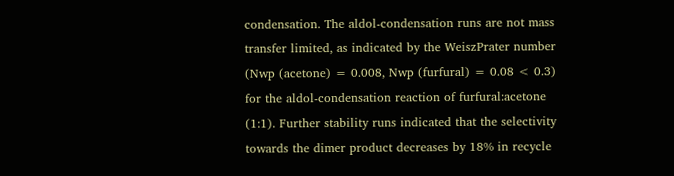condensation. The aldol-condensation runs are not mass transfer limited, as indicated by the WeiszPrater number (Nwp (acetone) = 0.008, Nwp (furfural) = 0.08 < 0.3) for the aldol-condensation reaction of furfural:acetone (1:1). Further stability runs indicated that the selectivity towards the dimer product decreases by 18% in recycle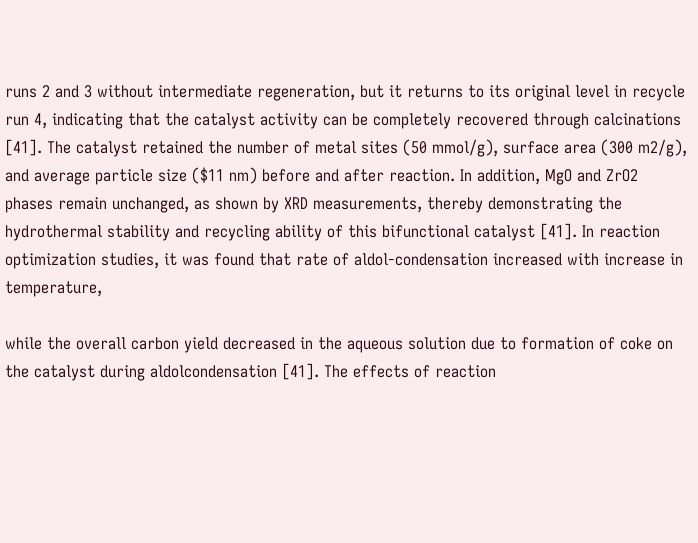runs 2 and 3 without intermediate regeneration, but it returns to its original level in recycle run 4, indicating that the catalyst activity can be completely recovered through calcinations [41]. The catalyst retained the number of metal sites (50 mmol/g), surface area (300 m2/g), and average particle size ($11 nm) before and after reaction. In addition, MgO and ZrO2 phases remain unchanged, as shown by XRD measurements, thereby demonstrating the hydrothermal stability and recycling ability of this bifunctional catalyst [41]. In reaction optimization studies, it was found that rate of aldol-condensation increased with increase in temperature,

while the overall carbon yield decreased in the aqueous solution due to formation of coke on the catalyst during aldolcondensation [41]. The effects of reaction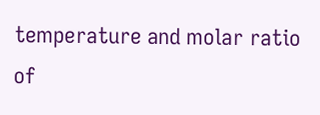temperature and molar ratio of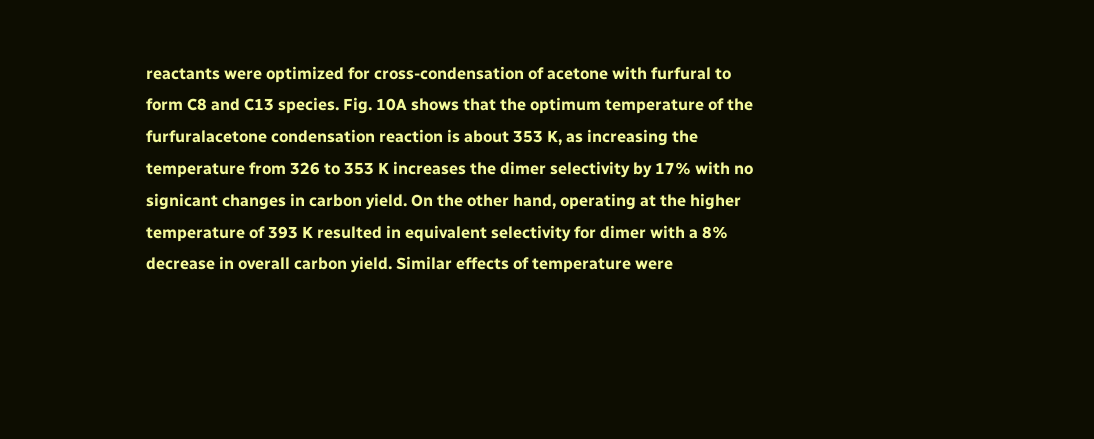reactants were optimized for cross-condensation of acetone with furfural to form C8 and C13 species. Fig. 10A shows that the optimum temperature of the furfuralacetone condensation reaction is about 353 K, as increasing the temperature from 326 to 353 K increases the dimer selectivity by 17% with no signicant changes in carbon yield. On the other hand, operating at the higher temperature of 393 K resulted in equivalent selectivity for dimer with a 8% decrease in overall carbon yield. Similar effects of temperature were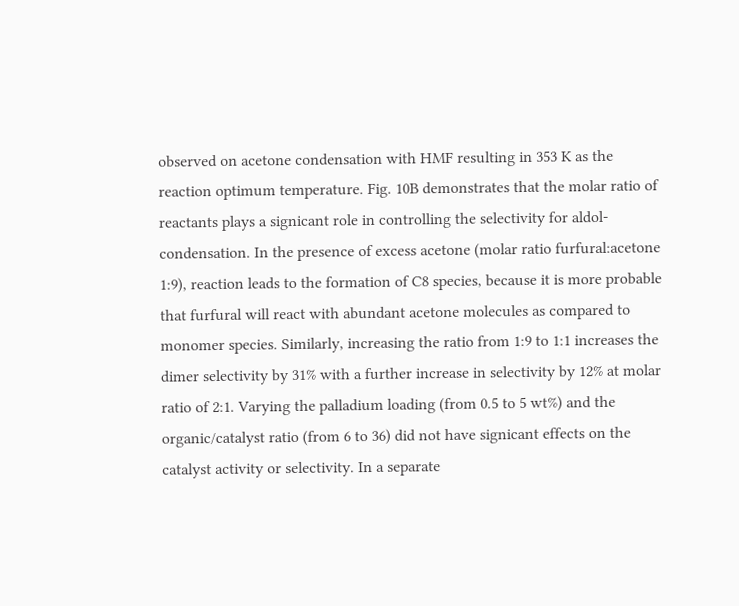observed on acetone condensation with HMF resulting in 353 K as the reaction optimum temperature. Fig. 10B demonstrates that the molar ratio of reactants plays a signicant role in controlling the selectivity for aldol-condensation. In the presence of excess acetone (molar ratio furfural:acetone 1:9), reaction leads to the formation of C8 species, because it is more probable that furfural will react with abundant acetone molecules as compared to monomer species. Similarly, increasing the ratio from 1:9 to 1:1 increases the dimer selectivity by 31% with a further increase in selectivity by 12% at molar ratio of 2:1. Varying the palladium loading (from 0.5 to 5 wt%) and the organic/catalyst ratio (from 6 to 36) did not have signicant effects on the catalyst activity or selectivity. In a separate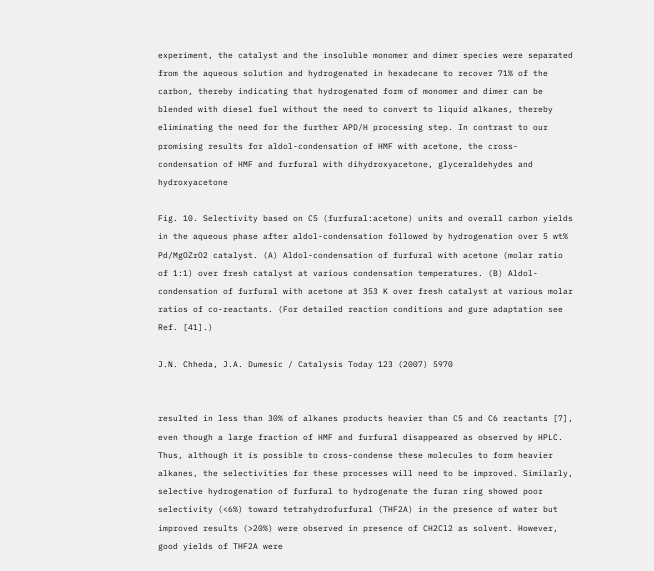experiment, the catalyst and the insoluble monomer and dimer species were separated from the aqueous solution and hydrogenated in hexadecane to recover 71% of the carbon, thereby indicating that hydrogenated form of monomer and dimer can be blended with diesel fuel without the need to convert to liquid alkanes, thereby eliminating the need for the further APD/H processing step. In contrast to our promising results for aldol-condensation of HMF with acetone, the cross-condensation of HMF and furfural with dihydroxyacetone, glyceraldehydes and hydroxyacetone

Fig. 10. Selectivity based on C5 (furfural:acetone) units and overall carbon yields in the aqueous phase after aldol-condensation followed by hydrogenation over 5 wt% Pd/MgOZrO2 catalyst. (A) Aldol-condensation of furfural with acetone (molar ratio of 1:1) over fresh catalyst at various condensation temperatures. (B) Aldol-condensation of furfural with acetone at 353 K over fresh catalyst at various molar ratios of co-reactants. (For detailed reaction conditions and gure adaptation see Ref. [41].)

J.N. Chheda, J.A. Dumesic / Catalysis Today 123 (2007) 5970


resulted in less than 30% of alkanes products heavier than C5 and C6 reactants [7], even though a large fraction of HMF and furfural disappeared as observed by HPLC. Thus, although it is possible to cross-condense these molecules to form heavier alkanes, the selectivities for these processes will need to be improved. Similarly, selective hydrogenation of furfural to hydrogenate the furan ring showed poor selectivity (<6%) toward tetrahydrofurfural (THF2A) in the presence of water but improved results (>20%) were observed in presence of CH2Cl2 as solvent. However, good yields of THF2A were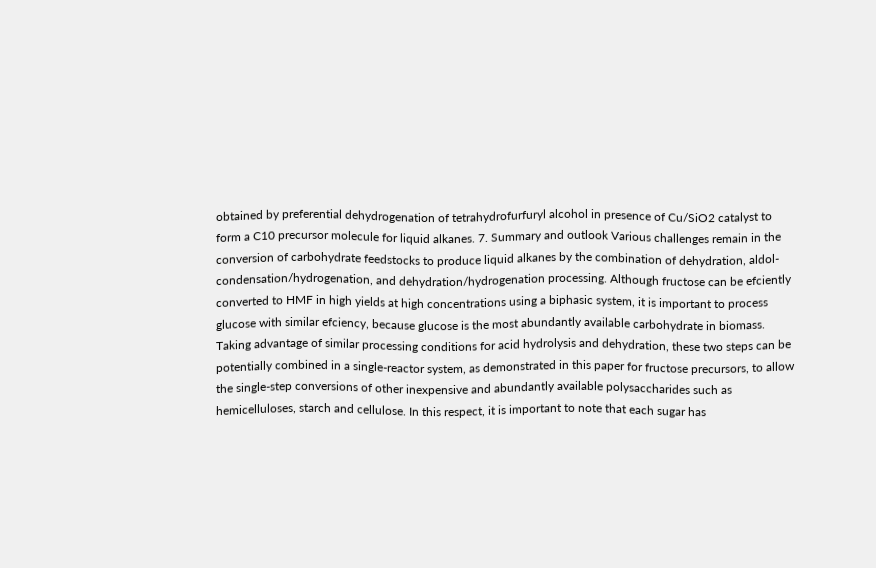obtained by preferential dehydrogenation of tetrahydrofurfuryl alcohol in presence of Cu/SiO2 catalyst to form a C10 precursor molecule for liquid alkanes. 7. Summary and outlook Various challenges remain in the conversion of carbohydrate feedstocks to produce liquid alkanes by the combination of dehydration, aldol-condensation/hydrogenation, and dehydration/hydrogenation processing. Although fructose can be efciently converted to HMF in high yields at high concentrations using a biphasic system, it is important to process glucose with similar efciency, because glucose is the most abundantly available carbohydrate in biomass. Taking advantage of similar processing conditions for acid hydrolysis and dehydration, these two steps can be potentially combined in a single-reactor system, as demonstrated in this paper for fructose precursors, to allow the single-step conversions of other inexpensive and abundantly available polysaccharides such as hemicelluloses, starch and cellulose. In this respect, it is important to note that each sugar has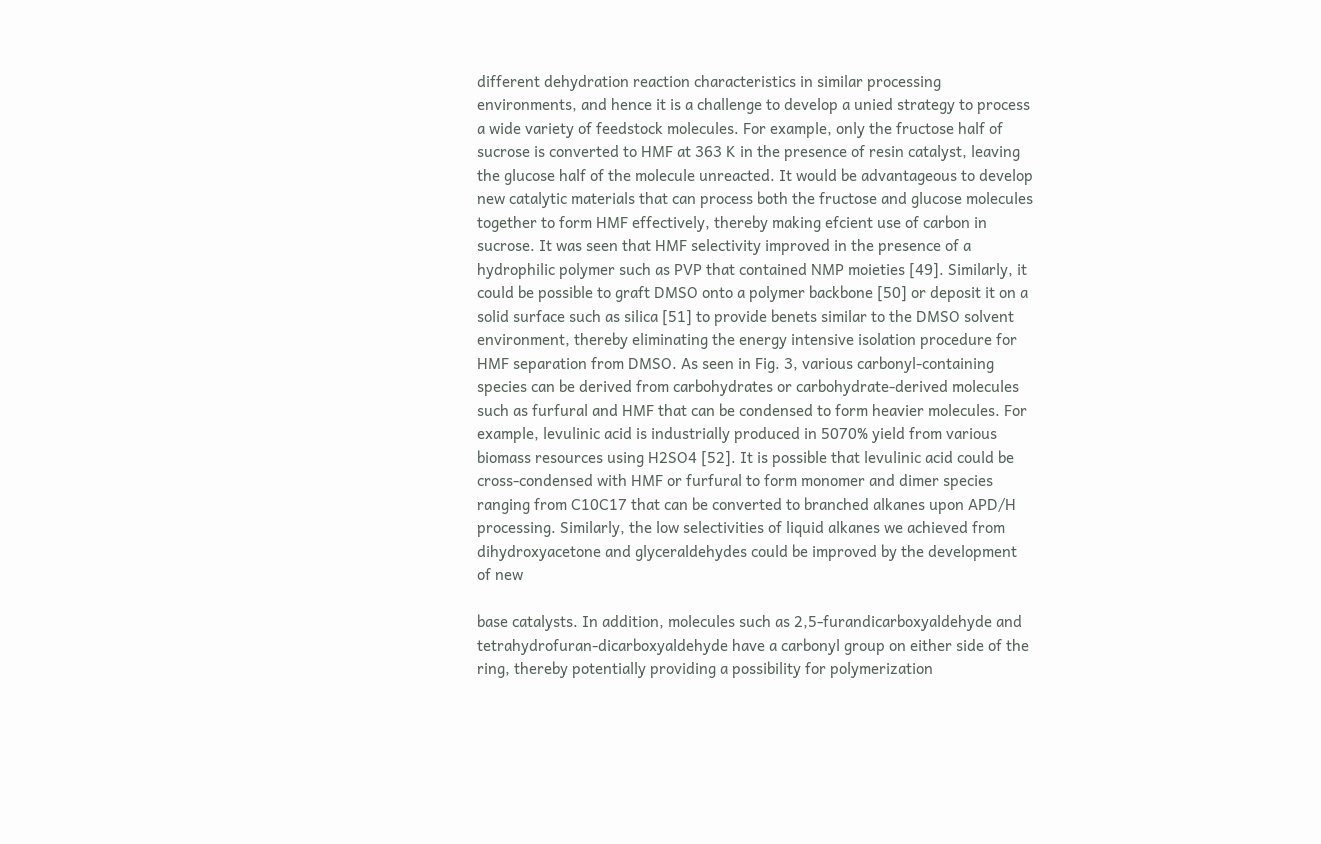different dehydration reaction characteristics in similar processing environments, and hence it is a challenge to develop a unied strategy to process a wide variety of feedstock molecules. For example, only the fructose half of sucrose is converted to HMF at 363 K in the presence of resin catalyst, leaving the glucose half of the molecule unreacted. It would be advantageous to develop new catalytic materials that can process both the fructose and glucose molecules together to form HMF effectively, thereby making efcient use of carbon in sucrose. It was seen that HMF selectivity improved in the presence of a hydrophilic polymer such as PVP that contained NMP moieties [49]. Similarly, it could be possible to graft DMSO onto a polymer backbone [50] or deposit it on a solid surface such as silica [51] to provide benets similar to the DMSO solvent environment, thereby eliminating the energy intensive isolation procedure for HMF separation from DMSO. As seen in Fig. 3, various carbonyl-containing species can be derived from carbohydrates or carbohydrate-derived molecules such as furfural and HMF that can be condensed to form heavier molecules. For example, levulinic acid is industrially produced in 5070% yield from various biomass resources using H2SO4 [52]. It is possible that levulinic acid could be cross-condensed with HMF or furfural to form monomer and dimer species ranging from C10C17 that can be converted to branched alkanes upon APD/H processing. Similarly, the low selectivities of liquid alkanes we achieved from dihydroxyacetone and glyceraldehydes could be improved by the development of new

base catalysts. In addition, molecules such as 2,5-furandicarboxyaldehyde and tetrahydrofuran-dicarboxyaldehyde have a carbonyl group on either side of the ring, thereby potentially providing a possibility for polymerization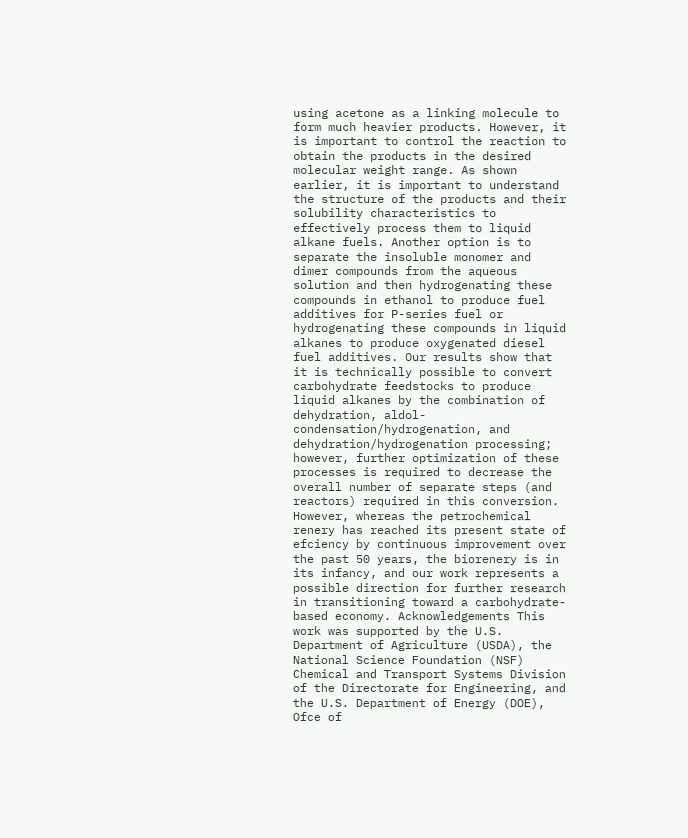using acetone as a linking molecule to form much heavier products. However, it is important to control the reaction to obtain the products in the desired molecular weight range. As shown earlier, it is important to understand the structure of the products and their solubility characteristics to effectively process them to liquid alkane fuels. Another option is to separate the insoluble monomer and dimer compounds from the aqueous solution and then hydrogenating these compounds in ethanol to produce fuel additives for P-series fuel or hydrogenating these compounds in liquid alkanes to produce oxygenated diesel fuel additives. Our results show that it is technically possible to convert carbohydrate feedstocks to produce liquid alkanes by the combination of dehydration, aldol-condensation/hydrogenation, and dehydration/hydrogenation processing; however, further optimization of these processes is required to decrease the overall number of separate steps (and reactors) required in this conversion. However, whereas the petrochemical renery has reached its present state of efciency by continuous improvement over the past 50 years, the biorenery is in its infancy, and our work represents a possible direction for further research in transitioning toward a carbohydrate-based economy. Acknowledgements This work was supported by the U.S. Department of Agriculture (USDA), the National Science Foundation (NSF) Chemical and Transport Systems Division of the Directorate for Engineering, and the U.S. Department of Energy (DOE), Ofce of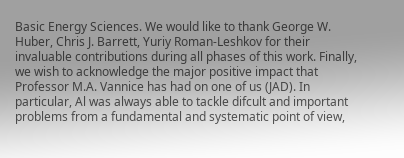Basic Energy Sciences. We would like to thank George W. Huber, Chris J. Barrett, Yuriy Roman-Leshkov for their invaluable contributions during all phases of this work. Finally, we wish to acknowledge the major positive impact that Professor M.A. Vannice has had on one of us (JAD). In particular, Al was always able to tackle difcult and important problems from a fundamental and systematic point of view,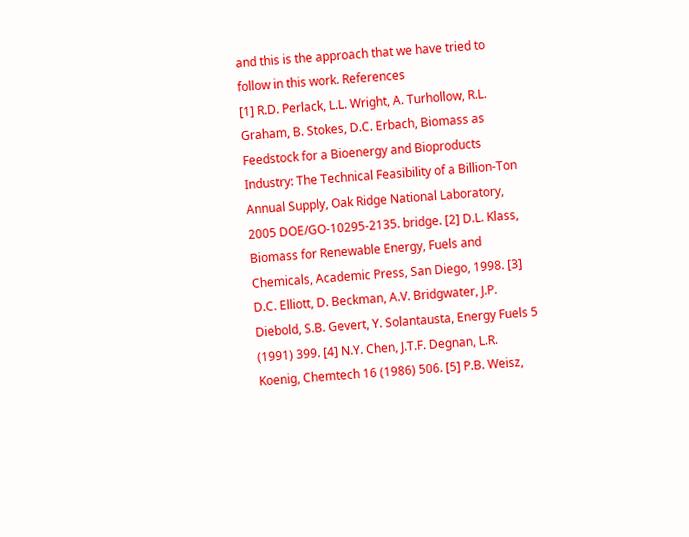and this is the approach that we have tried to follow in this work. References
[1] R.D. Perlack, L.L. Wright, A. Turhollow, R.L. Graham, B. Stokes, D.C. Erbach, Biomass as Feedstock for a Bioenergy and Bioproducts Industry: The Technical Feasibility of a Billion-Ton Annual Supply, Oak Ridge National Laboratory, 2005 DOE/GO-10295-2135. bridge. [2] D.L. Klass, Biomass for Renewable Energy, Fuels and Chemicals, Academic Press, San Diego, 1998. [3] D.C. Elliott, D. Beckman, A.V. Bridgwater, J.P. Diebold, S.B. Gevert, Y. Solantausta, Energy Fuels 5 (1991) 399. [4] N.Y. Chen, J.T.F. Degnan, L.R. Koenig, Chemtech 16 (1986) 506. [5] P.B. Weisz,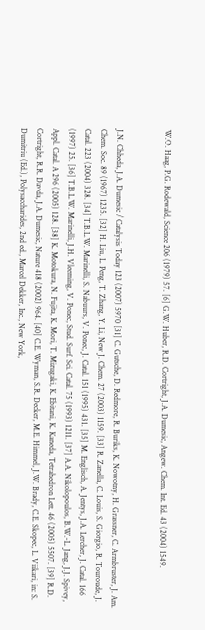W.O. Haag, P.G. Rodewald, Science 206 (1979) 57. [6] G.W. Huber, R.D. Cortright, J.A. Dumesic, Angew. Chem. Int. Ed. 43 (2004) 1549.


J.N. Chheda, J.A. Dumesic / Catalysis Today 123 (2007) 5970 [31] C. Gutsche, D. Redmore, R. Buriks, K. Nowotny, H. Grassner, C. Armbruster, J. Am. Chem. Soc. 89 (1967) 1235. [32] H. Liu, L. Peng, T. Zhang, Y. Li, New J. Chem. 27 (2003) 1159. [33] R. Zanella, C. Louis, S. Giorgio, R. Touroude, J. Catal. 223 (2004) 328. [34] T.B.L.W. Marinelli, S. Nabuurs, V. Ponec, J. Catal. 151 (1995) 431. [35] M. Englisch, A. Jentys, J.A. Lercher, J. Catal. 166 (1997) 25. [36] T.B.L.W. Marinelli, J.H. Vleeming, V. Ponec, Stud. Surf. Sci. Catal. 75 (1993) 1211. [37] A.A. Nikolopoulos, B.W.-L. Jang, J.J. Spivey, Appl. Catal. A 296 (2005) 128. [38] K. Motokura, N. Fujita, K. Mori, T. Mizugaki, K. Ebitani, K. Kaneda, Tetrahedron Lett. 46 (2005) 5507. [39] R.D. Cortright, R.R. Davda, J.A. Dumesic, Nature 418 (2002) 964. [40] C.E. Wyman, S.R. Decker, M.E. Himmel, J.W. Brady, C.E. Skopec, L. Viikari, in: S. Dumitriu (Ed.), Polysaccharides, 2nd ed., Marcel Dekker, Inc., New York,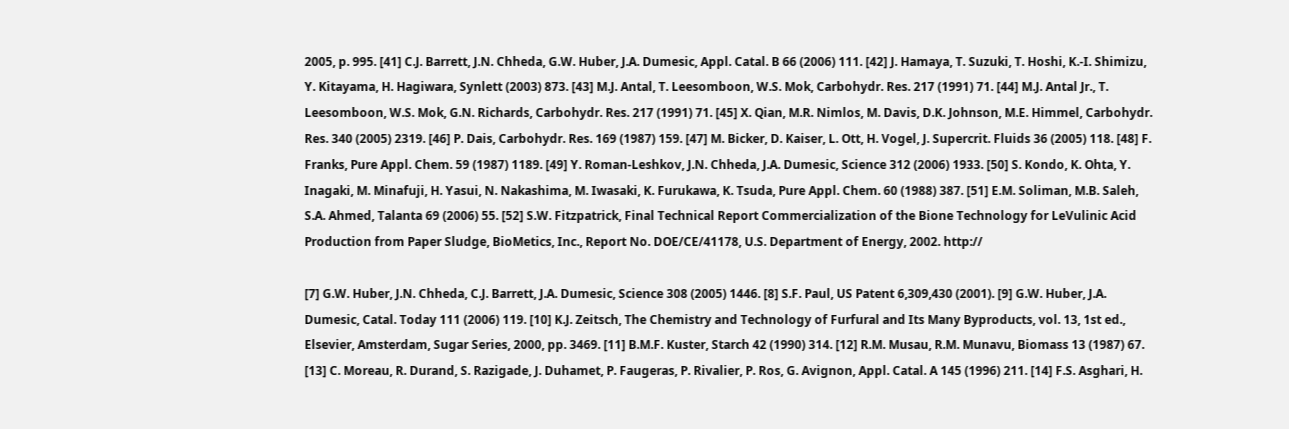2005, p. 995. [41] C.J. Barrett, J.N. Chheda, G.W. Huber, J.A. Dumesic, Appl. Catal. B 66 (2006) 111. [42] J. Hamaya, T. Suzuki, T. Hoshi, K.-I. Shimizu, Y. Kitayama, H. Hagiwara, Synlett (2003) 873. [43] M.J. Antal, T. Leesomboon, W.S. Mok, Carbohydr. Res. 217 (1991) 71. [44] M.J. Antal Jr., T. Leesomboon, W.S. Mok, G.N. Richards, Carbohydr. Res. 217 (1991) 71. [45] X. Qian, M.R. Nimlos, M. Davis, D.K. Johnson, M.E. Himmel, Carbohydr. Res. 340 (2005) 2319. [46] P. Dais, Carbohydr. Res. 169 (1987) 159. [47] M. Bicker, D. Kaiser, L. Ott, H. Vogel, J. Supercrit. Fluids 36 (2005) 118. [48] F. Franks, Pure Appl. Chem. 59 (1987) 1189. [49] Y. Roman-Leshkov, J.N. Chheda, J.A. Dumesic, Science 312 (2006) 1933. [50] S. Kondo, K. Ohta, Y. Inagaki, M. Minafuji, H. Yasui, N. Nakashima, M. Iwasaki, K. Furukawa, K. Tsuda, Pure Appl. Chem. 60 (1988) 387. [51] E.M. Soliman, M.B. Saleh, S.A. Ahmed, Talanta 69 (2006) 55. [52] S.W. Fitzpatrick, Final Technical Report Commercialization of the Bione Technology for LeVulinic Acid Production from Paper Sludge, BioMetics, Inc., Report No. DOE/CE/41178, U.S. Department of Energy, 2002. http://

[7] G.W. Huber, J.N. Chheda, C.J. Barrett, J.A. Dumesic, Science 308 (2005) 1446. [8] S.F. Paul, US Patent 6,309,430 (2001). [9] G.W. Huber, J.A. Dumesic, Catal. Today 111 (2006) 119. [10] K.J. Zeitsch, The Chemistry and Technology of Furfural and Its Many Byproducts, vol. 13, 1st ed., Elsevier, Amsterdam, Sugar Series, 2000, pp. 3469. [11] B.M.F. Kuster, Starch 42 (1990) 314. [12] R.M. Musau, R.M. Munavu, Biomass 13 (1987) 67. [13] C. Moreau, R. Durand, S. Razigade, J. Duhamet, P. Faugeras, P. Rivalier, P. Ros, G. Avignon, Appl. Catal. A 145 (1996) 211. [14] F.S. Asghari, H.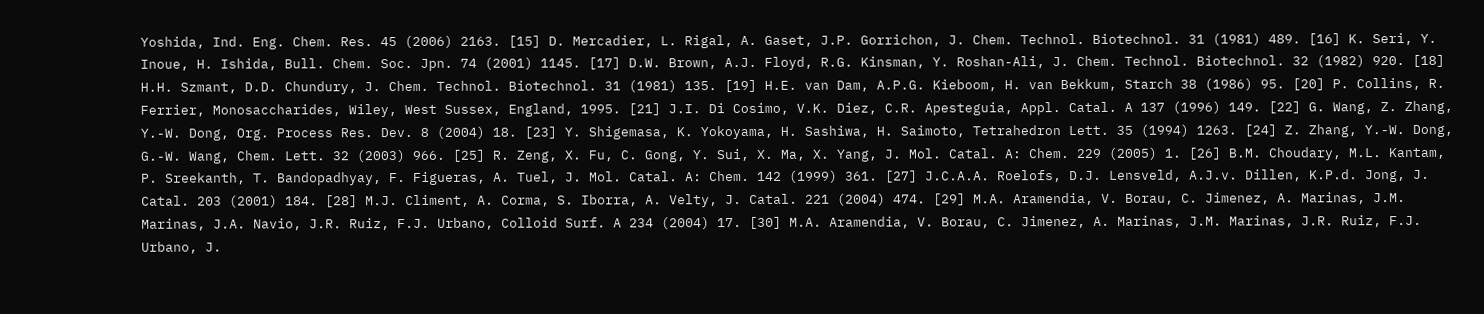Yoshida, Ind. Eng. Chem. Res. 45 (2006) 2163. [15] D. Mercadier, L. Rigal, A. Gaset, J.P. Gorrichon, J. Chem. Technol. Biotechnol. 31 (1981) 489. [16] K. Seri, Y. Inoue, H. Ishida, Bull. Chem. Soc. Jpn. 74 (2001) 1145. [17] D.W. Brown, A.J. Floyd, R.G. Kinsman, Y. Roshan-Ali, J. Chem. Technol. Biotechnol. 32 (1982) 920. [18] H.H. Szmant, D.D. Chundury, J. Chem. Technol. Biotechnol. 31 (1981) 135. [19] H.E. van Dam, A.P.G. Kieboom, H. van Bekkum, Starch 38 (1986) 95. [20] P. Collins, R. Ferrier, Monosaccharides, Wiley, West Sussex, England, 1995. [21] J.I. Di Cosimo, V.K. Diez, C.R. Apesteguia, Appl. Catal. A 137 (1996) 149. [22] G. Wang, Z. Zhang, Y.-W. Dong, Org. Process Res. Dev. 8 (2004) 18. [23] Y. Shigemasa, K. Yokoyama, H. Sashiwa, H. Saimoto, Tetrahedron Lett. 35 (1994) 1263. [24] Z. Zhang, Y.-W. Dong, G.-W. Wang, Chem. Lett. 32 (2003) 966. [25] R. Zeng, X. Fu, C. Gong, Y. Sui, X. Ma, X. Yang, J. Mol. Catal. A: Chem. 229 (2005) 1. [26] B.M. Choudary, M.L. Kantam, P. Sreekanth, T. Bandopadhyay, F. Figueras, A. Tuel, J. Mol. Catal. A: Chem. 142 (1999) 361. [27] J.C.A.A. Roelofs, D.J. Lensveld, A.J.v. Dillen, K.P.d. Jong, J. Catal. 203 (2001) 184. [28] M.J. Climent, A. Corma, S. Iborra, A. Velty, J. Catal. 221 (2004) 474. [29] M.A. Aramendia, V. Borau, C. Jimenez, A. Marinas, J.M. Marinas, J.A. Navio, J.R. Ruiz, F.J. Urbano, Colloid Surf. A 234 (2004) 17. [30] M.A. Aramendia, V. Borau, C. Jimenez, A. Marinas, J.M. Marinas, J.R. Ruiz, F.J. Urbano, J.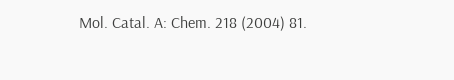Mol. Catal. A: Chem. 218 (2004) 81.